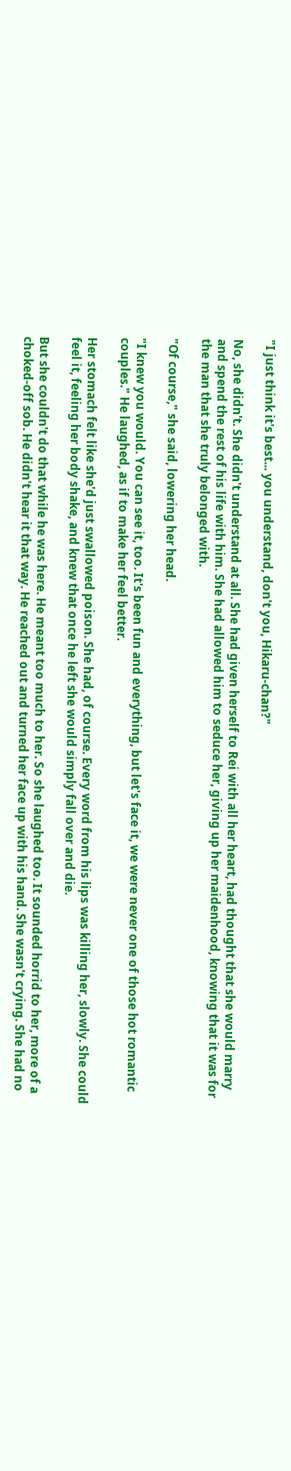"I just think it's best... you understand, don't you, Hikaru-chan?"

No, she didn't. She didn't understand at all. She had given herself to Rei with all her heart, had thought that she would marry and spend the rest of his life with him. She had allowed him to seduce her, giving up her maidenhood, knowing that it was for the man that she truly belonged with.

"Of course," she said, lowering her head.

"I knew you would. You can see it, too. It's been fun and everything, but let's face it, we were never one of those hot romantic couples." He laughed, as if to make her feel better.

Her stomach felt like she'd just swallowed poison. She had, of course. Every word from his lips was killing her, slowly. She could feel it, feeling her body shake, and knew that once he left she would simply fall over and die.

But she couldn't do that while he was here. He meant too much to her. So she laughed too. It sounded horrid to her, more of a choked-off sob. He didn't hear it that way. He reached out and turned her face up with his hand. She wasn't crying. She had no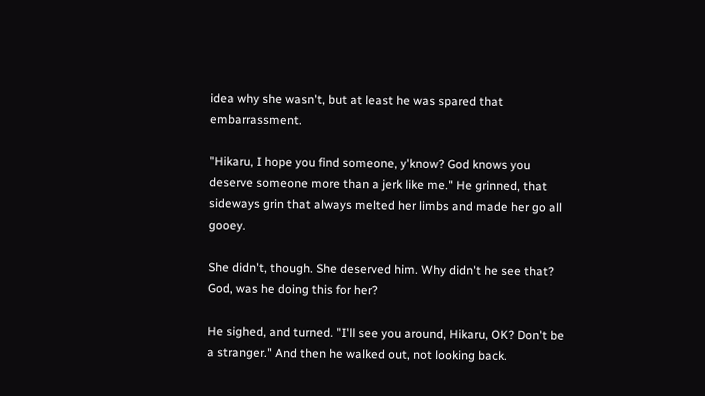idea why she wasn't, but at least he was spared that embarrassment.

"Hikaru, I hope you find someone, y'know? God knows you deserve someone more than a jerk like me." He grinned, that sideways grin that always melted her limbs and made her go all gooey.

She didn't, though. She deserved him. Why didn't he see that? God, was he doing this for her?

He sighed, and turned. "I'll see you around, Hikaru, OK? Don't be a stranger." And then he walked out, not looking back.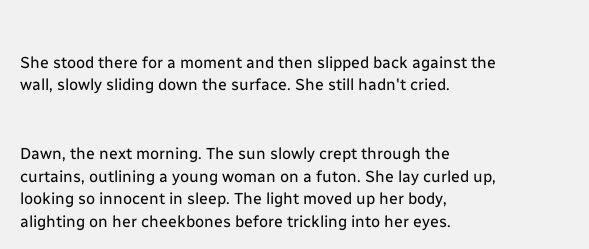She stood there for a moment and then slipped back against the wall, slowly sliding down the surface. She still hadn't cried.


Dawn, the next morning. The sun slowly crept through the curtains, outlining a young woman on a futon. She lay curled up, looking so innocent in sleep. The light moved up her body, alighting on her cheekbones before trickling into her eyes.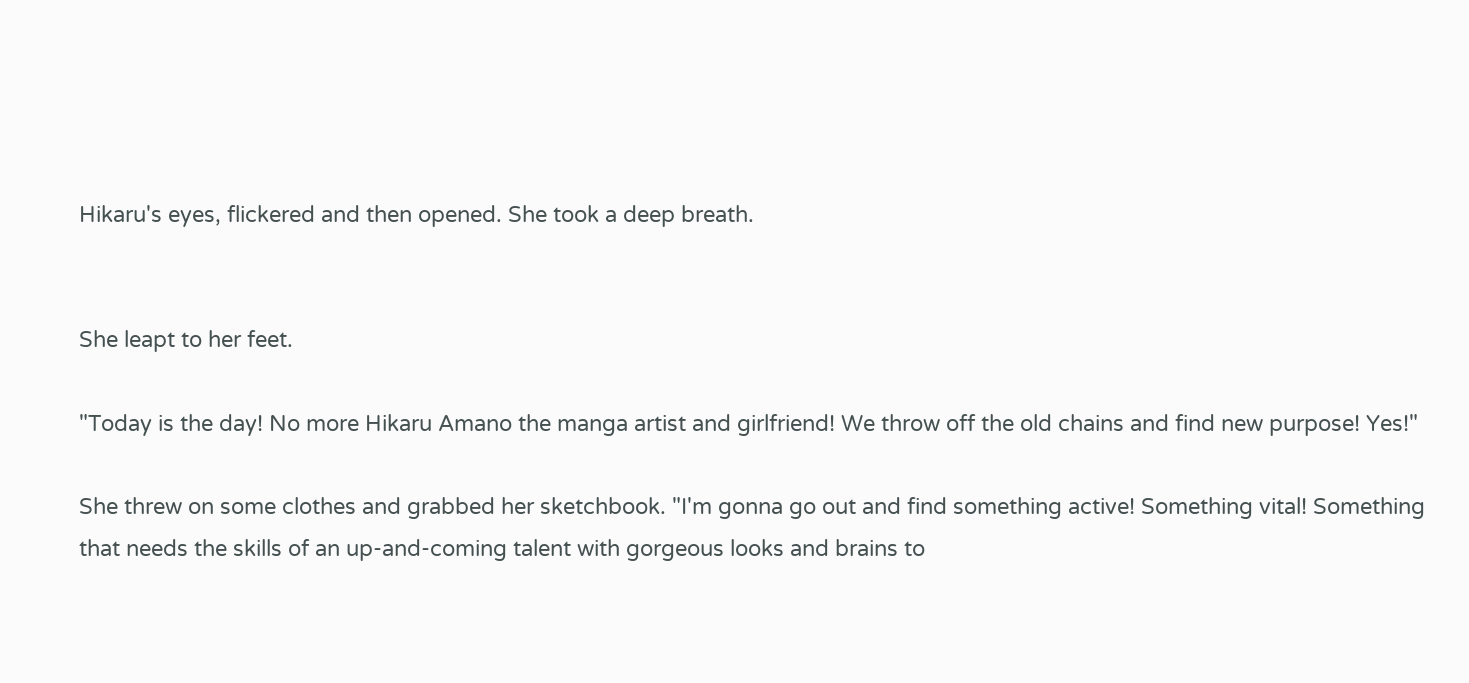Hikaru's eyes, flickered and then opened. She took a deep breath.


She leapt to her feet.

"Today is the day! No more Hikaru Amano the manga artist and girlfriend! We throw off the old chains and find new purpose! Yes!"

She threw on some clothes and grabbed her sketchbook. "I'm gonna go out and find something active! Something vital! Something that needs the skills of an up-and-coming talent with gorgeous looks and brains to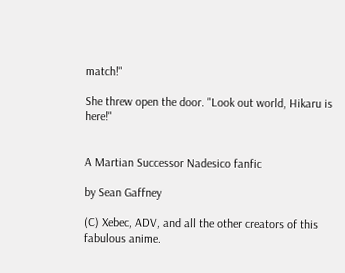match!"

She threw open the door. "Look out world, Hikaru is here!"


A Martian Successor Nadesico fanfic

by Sean Gaffney

(C) Xebec, ADV, and all the other creators of this fabulous anime.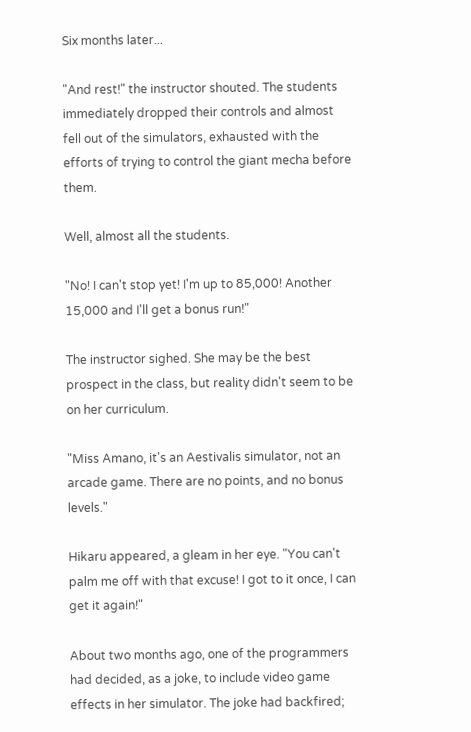Six months later...

"And rest!" the instructor shouted. The students immediately dropped their controls and almost fell out of the simulators, exhausted with the efforts of trying to control the giant mecha before them.

Well, almost all the students.

"No! I can't stop yet! I'm up to 85,000! Another 15,000 and I'll get a bonus run!"

The instructor sighed. She may be the best prospect in the class, but reality didn't seem to be on her curriculum.

"Miss Amano, it's an Aestivalis simulator, not an arcade game. There are no points, and no bonus levels."

Hikaru appeared, a gleam in her eye. "You can't palm me off with that excuse! I got to it once, I can get it again!"

About two months ago, one of the programmers had decided, as a joke, to include video game effects in her simulator. The joke had backfired;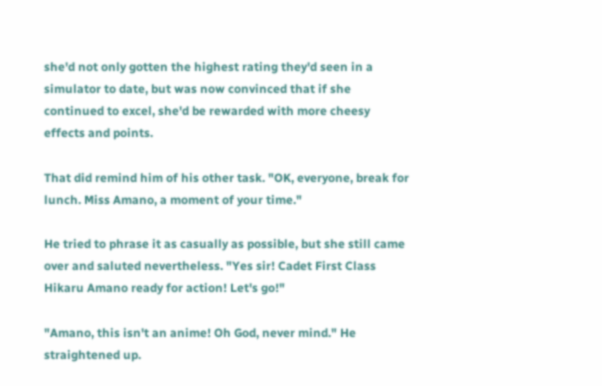she'd not only gotten the highest rating they'd seen in a simulator to date, but was now convinced that if she continued to excel, she'd be rewarded with more cheesy effects and points.

That did remind him of his other task. "OK, everyone, break for lunch. Miss Amano, a moment of your time."

He tried to phrase it as casually as possible, but she still came over and saluted nevertheless. "Yes sir! Cadet First Class Hikaru Amano ready for action! Let's go!"

"Amano, this isn't an anime! Oh God, never mind." He straightened up.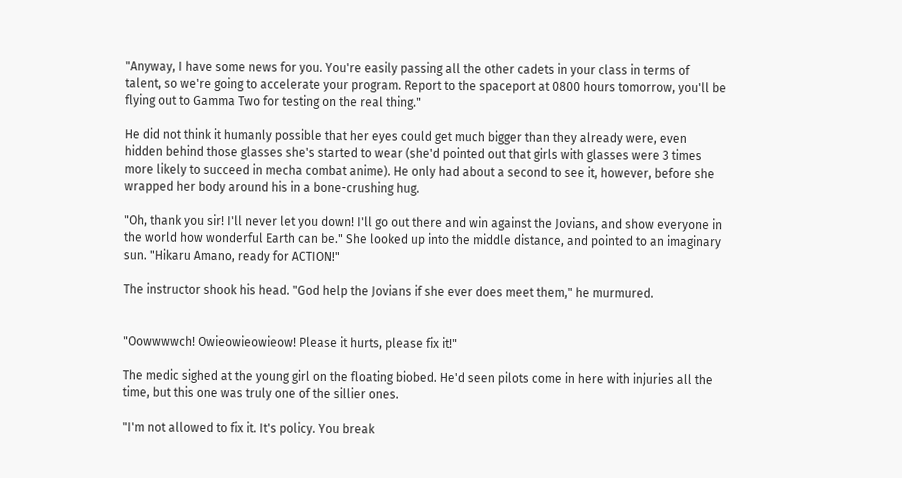"Anyway, I have some news for you. You're easily passing all the other cadets in your class in terms of talent, so we're going to accelerate your program. Report to the spaceport at 0800 hours tomorrow, you'll be flying out to Gamma Two for testing on the real thing."

He did not think it humanly possible that her eyes could get much bigger than they already were, even hidden behind those glasses she's started to wear (she'd pointed out that girls with glasses were 3 times more likely to succeed in mecha combat anime). He only had about a second to see it, however, before she wrapped her body around his in a bone-crushing hug.

"Oh, thank you sir! I'll never let you down! I'll go out there and win against the Jovians, and show everyone in the world how wonderful Earth can be." She looked up into the middle distance, and pointed to an imaginary sun. "Hikaru Amano, ready for ACTION!"

The instructor shook his head. "God help the Jovians if she ever does meet them," he murmured.


"Oowwwwch! Owieowieowieow! Please it hurts, please fix it!"

The medic sighed at the young girl on the floating biobed. He'd seen pilots come in here with injuries all the time, but this one was truly one of the sillier ones.

"I'm not allowed to fix it. It's policy. You break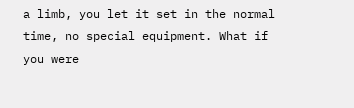a limb, you let it set in the normal time, no special equipment. What if you were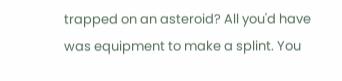trapped on an asteroid? All you'd have was equipment to make a splint. You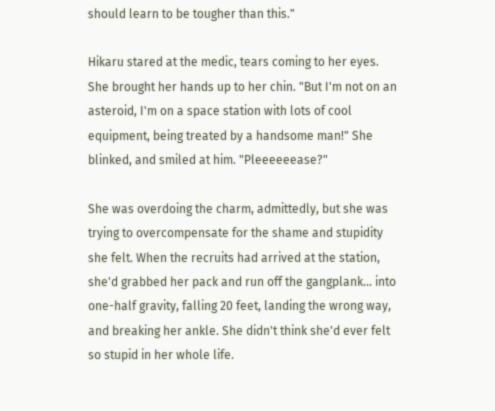should learn to be tougher than this."

Hikaru stared at the medic, tears coming to her eyes. She brought her hands up to her chin. "But I'm not on an asteroid, I'm on a space station with lots of cool equipment, being treated by a handsome man!" She blinked, and smiled at him. "Pleeeeeease?"

She was overdoing the charm, admittedly, but she was trying to overcompensate for the shame and stupidity she felt. When the recruits had arrived at the station, she'd grabbed her pack and run off the gangplank... into one-half gravity, falling 20 feet, landing the wrong way, and breaking her ankle. She didn't think she'd ever felt so stupid in her whole life.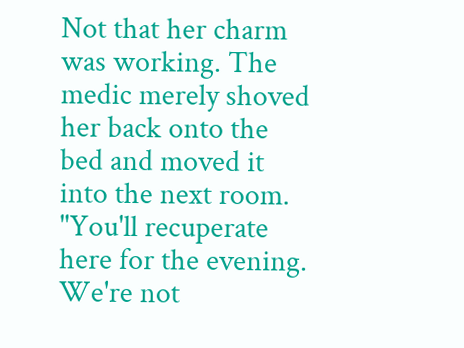Not that her charm was working. The medic merely shoved her back onto the bed and moved it into the next room. "You'll recuperate here for the evening. We're not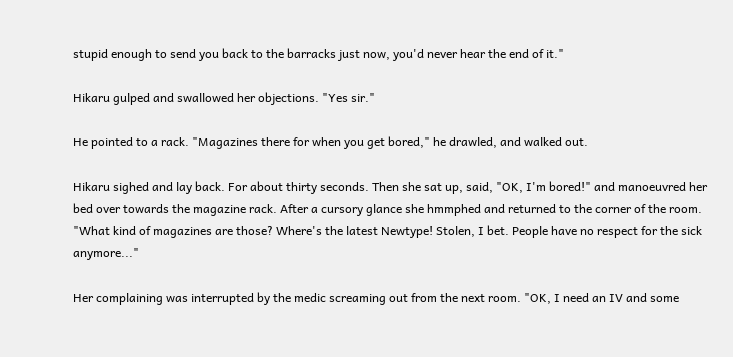stupid enough to send you back to the barracks just now, you'd never hear the end of it."

Hikaru gulped and swallowed her objections. "Yes sir."

He pointed to a rack. "Magazines there for when you get bored," he drawled, and walked out.

Hikaru sighed and lay back. For about thirty seconds. Then she sat up, said, "OK, I'm bored!" and manoeuvred her bed over towards the magazine rack. After a cursory glance she hmmphed and returned to the corner of the room. "What kind of magazines are those? Where's the latest Newtype! Stolen, I bet. People have no respect for the sick anymore..."

Her complaining was interrupted by the medic screaming out from the next room. "OK, I need an IV and some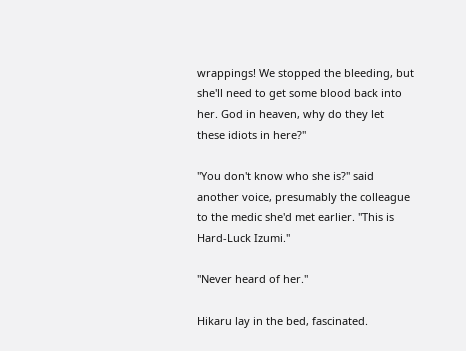wrappings! We stopped the bleeding, but she'll need to get some blood back into her. God in heaven, why do they let these idiots in here?"

"You don't know who she is?" said another voice, presumably the colleague to the medic she'd met earlier. "This is Hard-Luck Izumi."

"Never heard of her."

Hikaru lay in the bed, fascinated.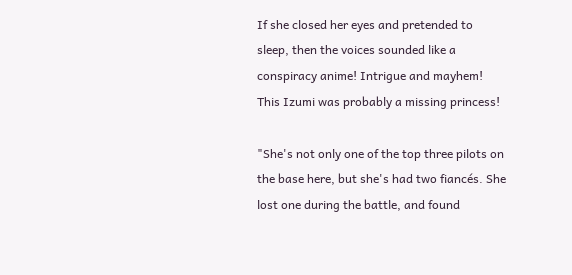If she closed her eyes and pretended to sleep, then the voices sounded like a conspiracy anime! Intrigue and mayhem! This Izumi was probably a missing princess!

"She's not only one of the top three pilots on the base here, but she's had two fiancés. She lost one during the battle, and found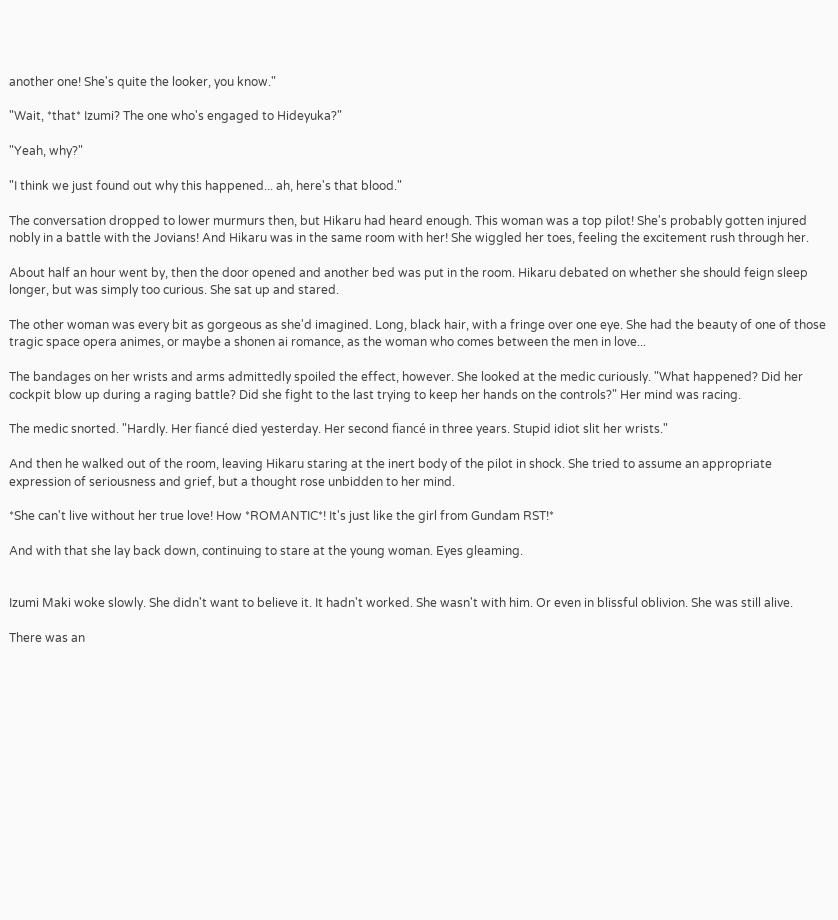another one! She's quite the looker, you know."

"Wait, *that* Izumi? The one who's engaged to Hideyuka?"

"Yeah, why?"

"I think we just found out why this happened... ah, here's that blood."

The conversation dropped to lower murmurs then, but Hikaru had heard enough. This woman was a top pilot! She's probably gotten injured nobly in a battle with the Jovians! And Hikaru was in the same room with her! She wiggled her toes, feeling the excitement rush through her.

About half an hour went by, then the door opened and another bed was put in the room. Hikaru debated on whether she should feign sleep longer, but was simply too curious. She sat up and stared.

The other woman was every bit as gorgeous as she'd imagined. Long, black hair, with a fringe over one eye. She had the beauty of one of those tragic space opera animes, or maybe a shonen ai romance, as the woman who comes between the men in love...

The bandages on her wrists and arms admittedly spoiled the effect, however. She looked at the medic curiously. "What happened? Did her cockpit blow up during a raging battle? Did she fight to the last trying to keep her hands on the controls?" Her mind was racing.

The medic snorted. "Hardly. Her fiancé died yesterday. Her second fiancé in three years. Stupid idiot slit her wrists."

And then he walked out of the room, leaving Hikaru staring at the inert body of the pilot in shock. She tried to assume an appropriate expression of seriousness and grief, but a thought rose unbidden to her mind.

*She can't live without her true love! How *ROMANTIC*! It's just like the girl from Gundam RST!*

And with that she lay back down, continuing to stare at the young woman. Eyes gleaming.


Izumi Maki woke slowly. She didn't want to believe it. It hadn't worked. She wasn't with him. Or even in blissful oblivion. She was still alive.

There was an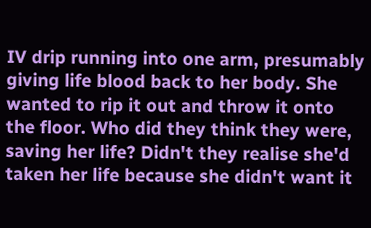IV drip running into one arm, presumably giving life blood back to her body. She wanted to rip it out and throw it onto the floor. Who did they think they were, saving her life? Didn't they realise she'd taken her life because she didn't want it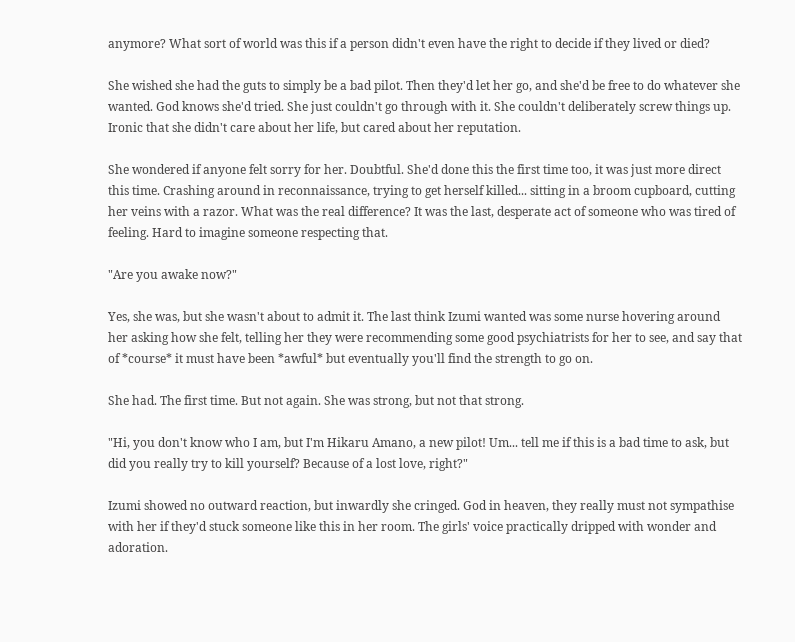anymore? What sort of world was this if a person didn't even have the right to decide if they lived or died?

She wished she had the guts to simply be a bad pilot. Then they'd let her go, and she'd be free to do whatever she wanted. God knows she'd tried. She just couldn't go through with it. She couldn't deliberately screw things up. Ironic that she didn't care about her life, but cared about her reputation.

She wondered if anyone felt sorry for her. Doubtful. She'd done this the first time too, it was just more direct this time. Crashing around in reconnaissance, trying to get herself killed... sitting in a broom cupboard, cutting her veins with a razor. What was the real difference? It was the last, desperate act of someone who was tired of feeling. Hard to imagine someone respecting that.

"Are you awake now?"

Yes, she was, but she wasn't about to admit it. The last think Izumi wanted was some nurse hovering around her asking how she felt, telling her they were recommending some good psychiatrists for her to see, and say that of *course* it must have been *awful* but eventually you'll find the strength to go on.

She had. The first time. But not again. She was strong, but not that strong.

"Hi, you don't know who I am, but I'm Hikaru Amano, a new pilot! Um... tell me if this is a bad time to ask, but did you really try to kill yourself? Because of a lost love, right?"

Izumi showed no outward reaction, but inwardly she cringed. God in heaven, they really must not sympathise with her if they'd stuck someone like this in her room. The girls' voice practically dripped with wonder and adoration.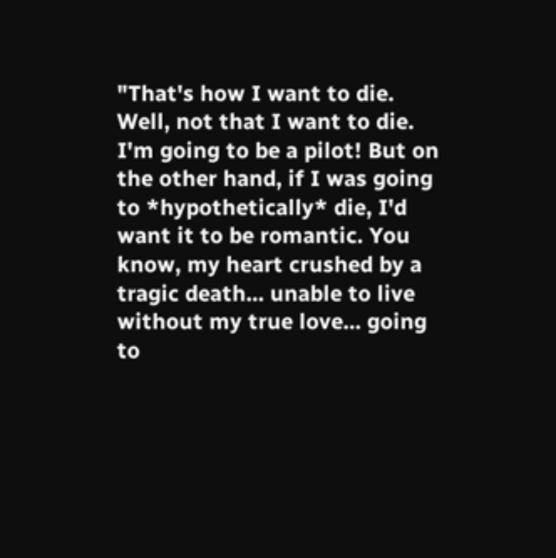"That's how I want to die. Well, not that I want to die. I'm going to be a pilot! But on the other hand, if I was going to *hypothetically* die, I'd want it to be romantic. You know, my heart crushed by a tragic death... unable to live without my true love... going to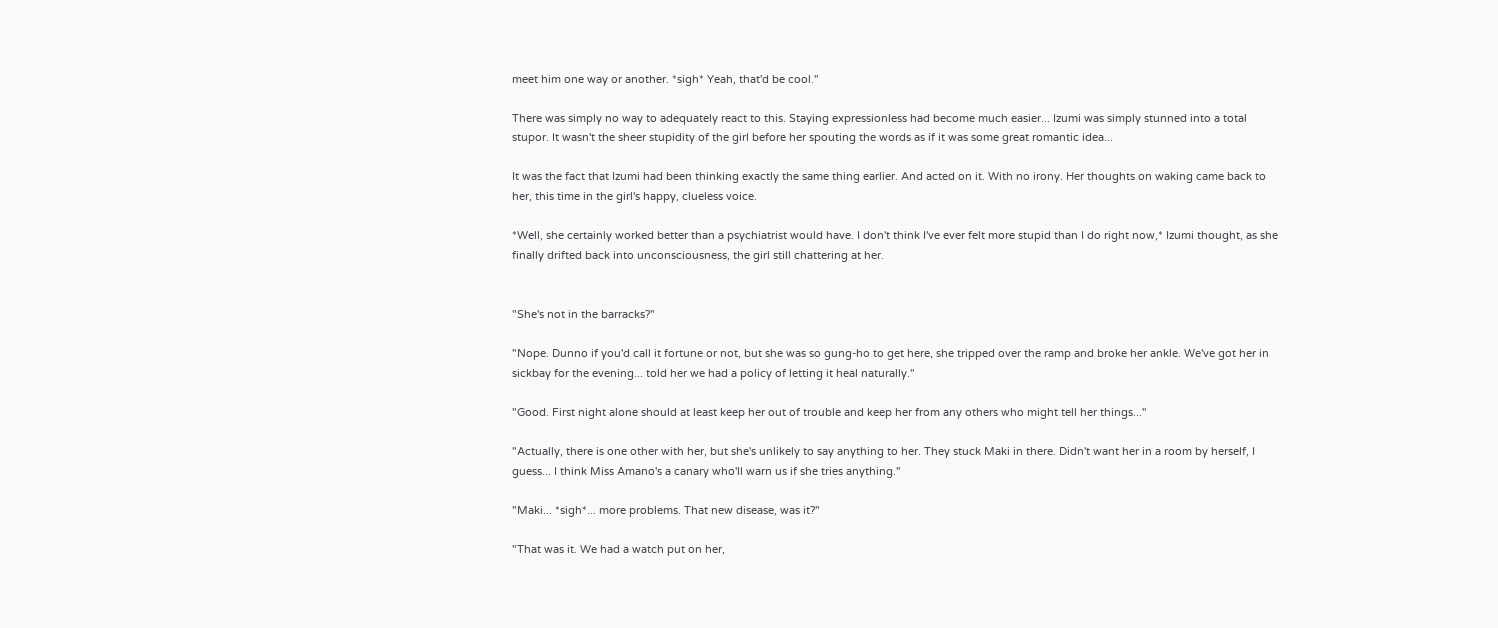meet him one way or another. *sigh* Yeah, that'd be cool."

There was simply no way to adequately react to this. Staying expressionless had become much easier... Izumi was simply stunned into a total stupor. It wasn't the sheer stupidity of the girl before her spouting the words as if it was some great romantic idea...

It was the fact that Izumi had been thinking exactly the same thing earlier. And acted on it. With no irony. Her thoughts on waking came back to her, this time in the girl's happy, clueless voice.

*Well, she certainly worked better than a psychiatrist would have. I don't think I've ever felt more stupid than I do right now,* Izumi thought, as she finally drifted back into unconsciousness, the girl still chattering at her.


"She's not in the barracks?"

"Nope. Dunno if you'd call it fortune or not, but she was so gung-ho to get here, she tripped over the ramp and broke her ankle. We've got her in sickbay for the evening... told her we had a policy of letting it heal naturally."

"Good. First night alone should at least keep her out of trouble and keep her from any others who might tell her things..."

"Actually, there is one other with her, but she's unlikely to say anything to her. They stuck Maki in there. Didn't want her in a room by herself, I guess... I think Miss Amano's a canary who'll warn us if she tries anything."

"Maki... *sigh*... more problems. That new disease, was it?"

"That was it. We had a watch put on her,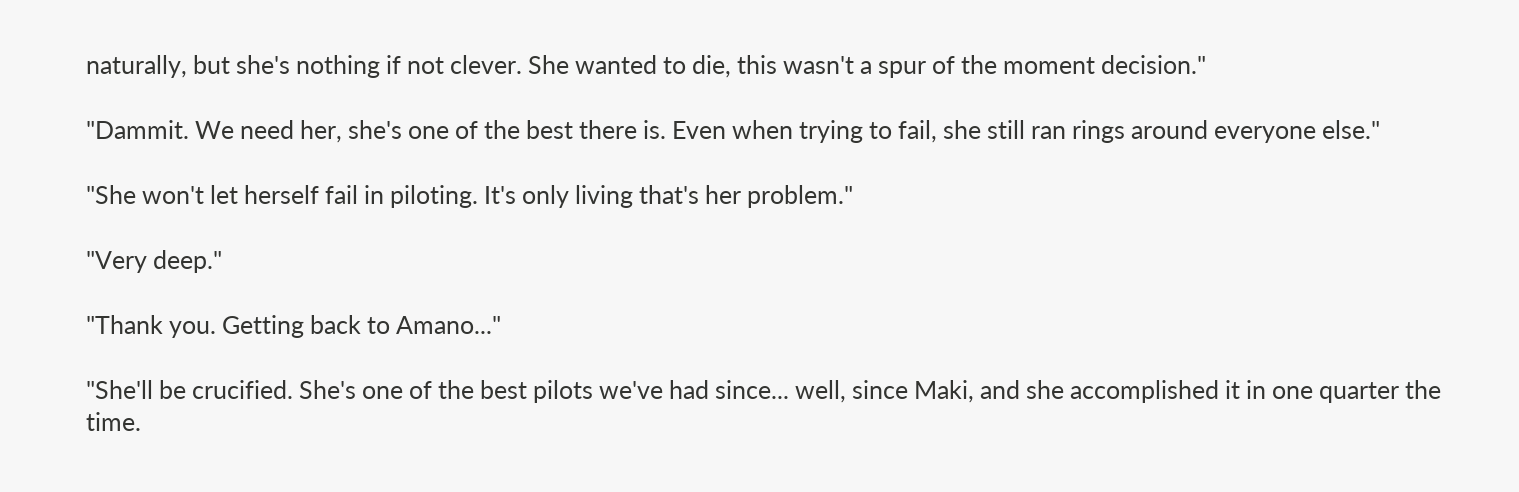naturally, but she's nothing if not clever. She wanted to die, this wasn't a spur of the moment decision."

"Dammit. We need her, she's one of the best there is. Even when trying to fail, she still ran rings around everyone else."

"She won't let herself fail in piloting. It's only living that's her problem."

"Very deep."

"Thank you. Getting back to Amano..."

"She'll be crucified. She's one of the best pilots we've had since... well, since Maki, and she accomplished it in one quarter the time.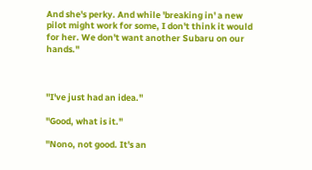And she's perky. And while 'breaking in' a new pilot might work for some, I don't think it would for her. We don't want another Subaru on our hands."



"I've just had an idea."

"Good, what is it."

"Nono, not good. It's an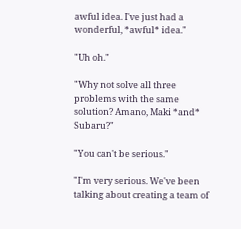awful idea. I've just had a wonderful, *awful* idea."

"Uh oh."

"Why not solve all three problems with the same solution? Amano, Maki *and* Subaru?"

"You can't be serious."

"I'm very serious. We've been talking about creating a team of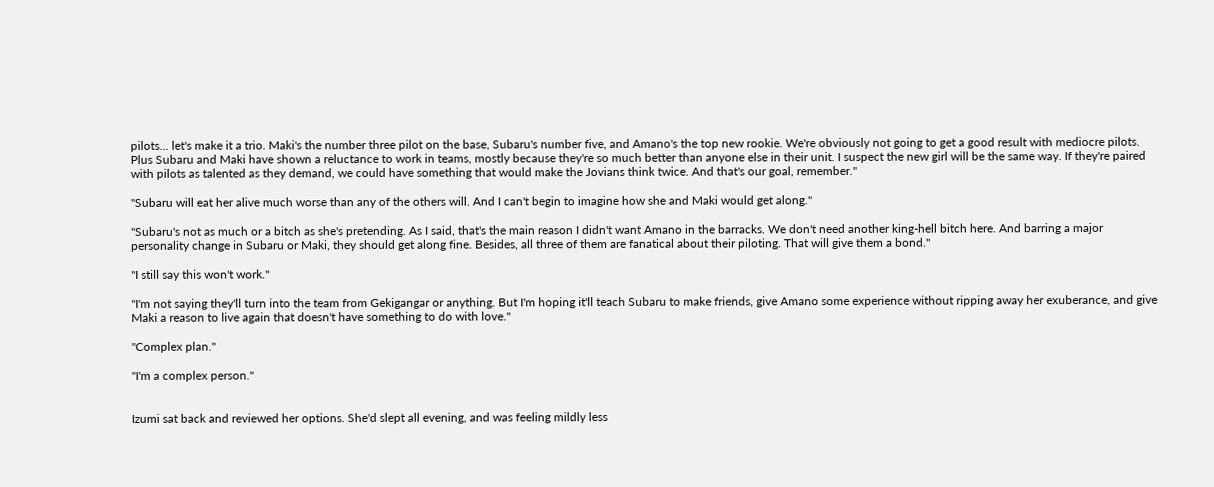pilots... let's make it a trio. Maki's the number three pilot on the base, Subaru's number five, and Amano's the top new rookie. We're obviously not going to get a good result with mediocre pilots. Plus Subaru and Maki have shown a reluctance to work in teams, mostly because they're so much better than anyone else in their unit. I suspect the new girl will be the same way. If they're paired with pilots as talented as they demand, we could have something that would make the Jovians think twice. And that's our goal, remember."

"Subaru will eat her alive much worse than any of the others will. And I can't begin to imagine how she and Maki would get along."

"Subaru's not as much or a bitch as she's pretending. As I said, that's the main reason I didn't want Amano in the barracks. We don't need another king-hell bitch here. And barring a major personality change in Subaru or Maki, they should get along fine. Besides, all three of them are fanatical about their piloting. That will give them a bond."

"I still say this won't work."

"I'm not saying they'll turn into the team from Gekigangar or anything. But I'm hoping it'll teach Subaru to make friends, give Amano some experience without ripping away her exuberance, and give Maki a reason to live again that doesn't have something to do with love."

"Complex plan."

"I'm a complex person."


Izumi sat back and reviewed her options. She'd slept all evening, and was feeling mildly less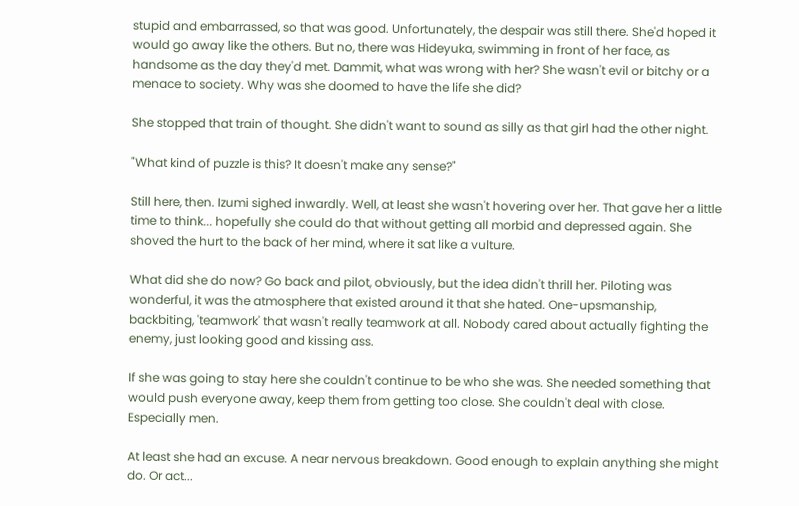stupid and embarrassed, so that was good. Unfortunately, the despair was still there. She'd hoped it would go away like the others. But no, there was Hideyuka, swimming in front of her face, as handsome as the day they'd met. Dammit, what was wrong with her? She wasn't evil or bitchy or a menace to society. Why was she doomed to have the life she did?

She stopped that train of thought. She didn't want to sound as silly as that girl had the other night.

"What kind of puzzle is this? It doesn't make any sense?"

Still here, then. Izumi sighed inwardly. Well, at least she wasn't hovering over her. That gave her a little time to think... hopefully she could do that without getting all morbid and depressed again. She shoved the hurt to the back of her mind, where it sat like a vulture.

What did she do now? Go back and pilot, obviously, but the idea didn't thrill her. Piloting was wonderful, it was the atmosphere that existed around it that she hated. One-upsmanship, backbiting, 'teamwork' that wasn't really teamwork at all. Nobody cared about actually fighting the enemy, just looking good and kissing ass.

If she was going to stay here she couldn't continue to be who she was. She needed something that would push everyone away, keep them from getting too close. She couldn't deal with close. Especially men.

At least she had an excuse. A near nervous breakdown. Good enough to explain anything she might do. Or act...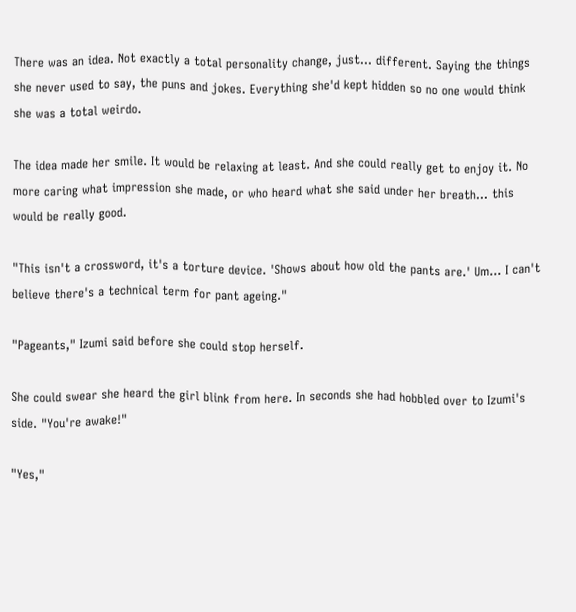There was an idea. Not exactly a total personality change, just... different. Saying the things she never used to say, the puns and jokes. Everything she'd kept hidden so no one would think she was a total weirdo.

The idea made her smile. It would be relaxing at least. And she could really get to enjoy it. No more caring what impression she made, or who heard what she said under her breath... this would be really good.

"This isn't a crossword, it's a torture device. 'Shows about how old the pants are.' Um... I can't believe there's a technical term for pant ageing."

"Pageants," Izumi said before she could stop herself.

She could swear she heard the girl blink from here. In seconds she had hobbled over to Izumi's side. "You're awake!"

"Yes,"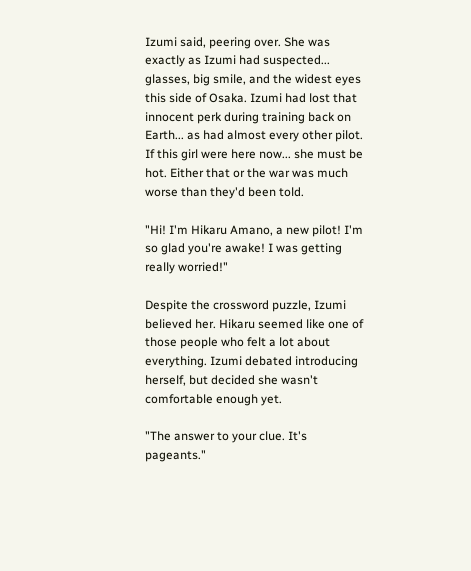Izumi said, peering over. She was exactly as Izumi had suspected... glasses, big smile, and the widest eyes this side of Osaka. Izumi had lost that innocent perk during training back on Earth... as had almost every other pilot. If this girl were here now... she must be hot. Either that or the war was much worse than they'd been told.

"Hi! I'm Hikaru Amano, a new pilot! I'm so glad you're awake! I was getting really worried!"

Despite the crossword puzzle, Izumi believed her. Hikaru seemed like one of those people who felt a lot about everything. Izumi debated introducing herself, but decided she wasn't comfortable enough yet.

"The answer to your clue. It's pageants."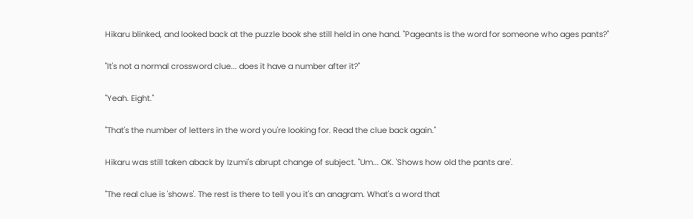Hikaru blinked, and looked back at the puzzle book she still held in one hand. "Pageants is the word for someone who ages pants?"

"It's not a normal crossword clue... does it have a number after it?"

"Yeah. Eight."

"That's the number of letters in the word you're looking for. Read the clue back again."

Hikaru was still taken aback by Izumi's abrupt change of subject. "Um... OK. 'Shows how old the pants are'.

"The real clue is 'shows'. The rest is there to tell you it's an anagram. What's a word that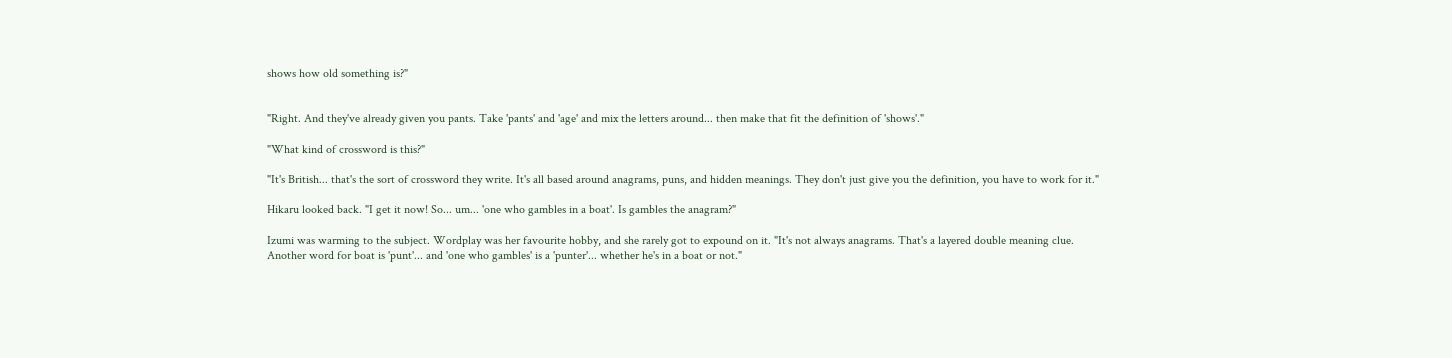shows how old something is?"


"Right. And they've already given you pants. Take 'pants' and 'age' and mix the letters around... then make that fit the definition of 'shows'."

"What kind of crossword is this?"

"It's British... that's the sort of crossword they write. It's all based around anagrams, puns, and hidden meanings. They don't just give you the definition, you have to work for it."

Hikaru looked back. "I get it now! So... um... 'one who gambles in a boat'. Is gambles the anagram?"

Izumi was warming to the subject. Wordplay was her favourite hobby, and she rarely got to expound on it. "It's not always anagrams. That's a layered double meaning clue. Another word for boat is 'punt'... and 'one who gambles' is a 'punter'... whether he's in a boat or not."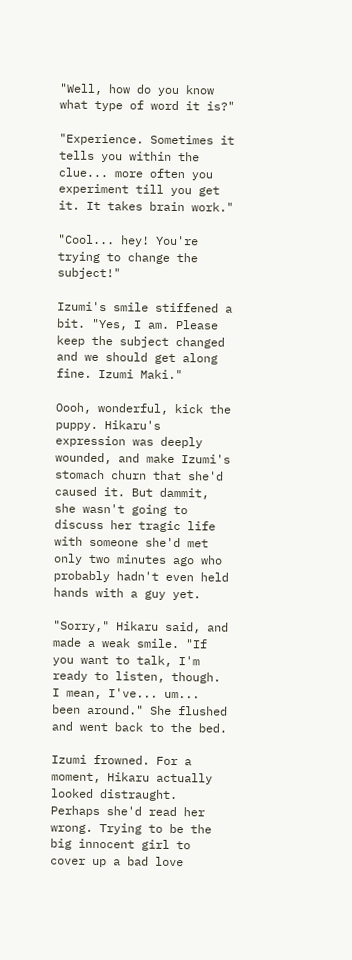"Well, how do you know what type of word it is?"

"Experience. Sometimes it tells you within the clue... more often you experiment till you get it. It takes brain work."

"Cool... hey! You're trying to change the subject!"

Izumi's smile stiffened a bit. "Yes, I am. Please keep the subject changed and we should get along fine. Izumi Maki."

Oooh, wonderful, kick the puppy. Hikaru's expression was deeply wounded, and make Izumi's stomach churn that she'd caused it. But dammit, she wasn't going to discuss her tragic life with someone she'd met only two minutes ago who probably hadn't even held hands with a guy yet.

"Sorry," Hikaru said, and made a weak smile. "If you want to talk, I'm ready to listen, though. I mean, I've... um... been around." She flushed and went back to the bed.

Izumi frowned. For a moment, Hikaru actually looked distraught. Perhaps she'd read her wrong. Trying to be the big innocent girl to cover up a bad love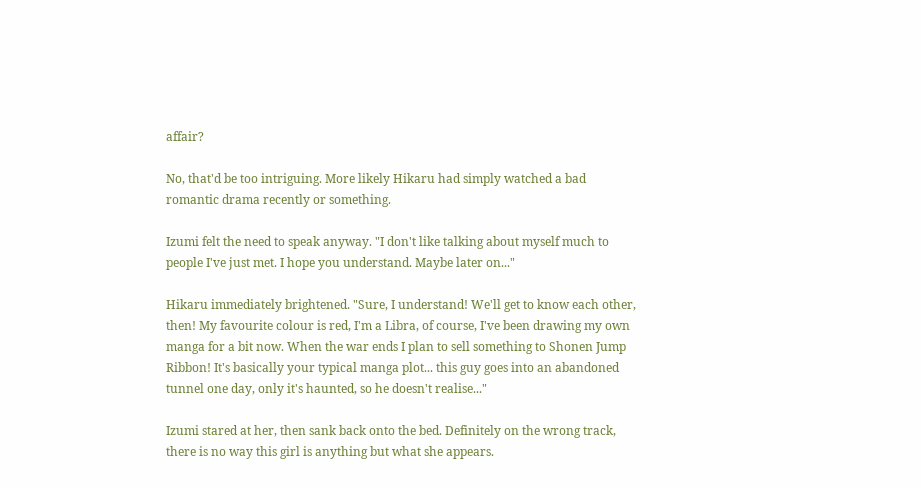affair?

No, that'd be too intriguing. More likely Hikaru had simply watched a bad romantic drama recently or something.

Izumi felt the need to speak anyway. "I don't like talking about myself much to people I've just met. I hope you understand. Maybe later on..."

Hikaru immediately brightened. "Sure, I understand! We'll get to know each other, then! My favourite colour is red, I'm a Libra, of course, I've been drawing my own manga for a bit now. When the war ends I plan to sell something to Shonen Jump Ribbon! It's basically your typical manga plot... this guy goes into an abandoned tunnel one day, only it's haunted, so he doesn't realise..."

Izumi stared at her, then sank back onto the bed. Definitely on the wrong track, there is no way this girl is anything but what she appears.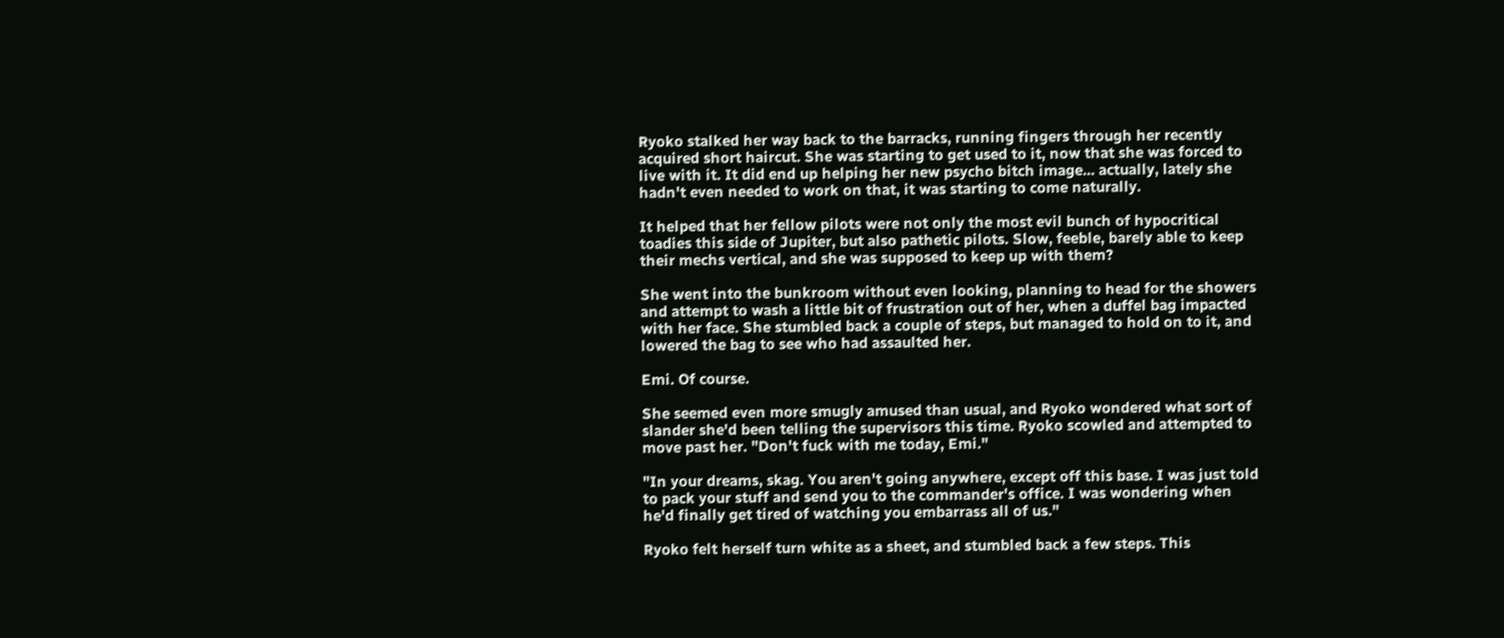Ryoko stalked her way back to the barracks, running fingers through her recently acquired short haircut. She was starting to get used to it, now that she was forced to live with it. It did end up helping her new psycho bitch image... actually, lately she hadn't even needed to work on that, it was starting to come naturally.

It helped that her fellow pilots were not only the most evil bunch of hypocritical toadies this side of Jupiter, but also pathetic pilots. Slow, feeble, barely able to keep their mechs vertical, and she was supposed to keep up with them?

She went into the bunkroom without even looking, planning to head for the showers and attempt to wash a little bit of frustration out of her, when a duffel bag impacted with her face. She stumbled back a couple of steps, but managed to hold on to it, and lowered the bag to see who had assaulted her.

Emi. Of course.

She seemed even more smugly amused than usual, and Ryoko wondered what sort of slander she'd been telling the supervisors this time. Ryoko scowled and attempted to move past her. "Don't fuck with me today, Emi."

"In your dreams, skag. You aren't going anywhere, except off this base. I was just told to pack your stuff and send you to the commander's office. I was wondering when he'd finally get tired of watching you embarrass all of us."

Ryoko felt herself turn white as a sheet, and stumbled back a few steps. This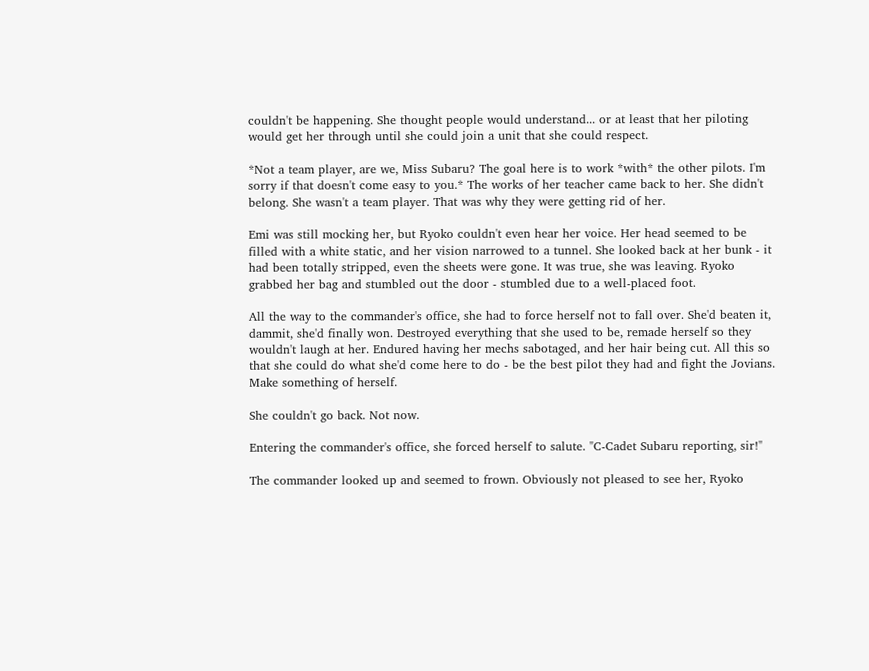couldn't be happening. She thought people would understand... or at least that her piloting would get her through until she could join a unit that she could respect.

*Not a team player, are we, Miss Subaru? The goal here is to work *with* the other pilots. I'm sorry if that doesn't come easy to you.* The works of her teacher came back to her. She didn't belong. She wasn't a team player. That was why they were getting rid of her.

Emi was still mocking her, but Ryoko couldn't even hear her voice. Her head seemed to be filled with a white static, and her vision narrowed to a tunnel. She looked back at her bunk - it had been totally stripped, even the sheets were gone. It was true, she was leaving. Ryoko grabbed her bag and stumbled out the door - stumbled due to a well-placed foot.

All the way to the commander's office, she had to force herself not to fall over. She'd beaten it, dammit, she'd finally won. Destroyed everything that she used to be, remade herself so they wouldn't laugh at her. Endured having her mechs sabotaged, and her hair being cut. All this so that she could do what she'd come here to do - be the best pilot they had and fight the Jovians. Make something of herself.

She couldn't go back. Not now.

Entering the commander's office, she forced herself to salute. "C-Cadet Subaru reporting, sir!"

The commander looked up and seemed to frown. Obviously not pleased to see her, Ryoko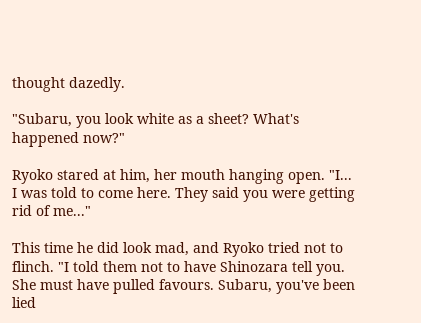thought dazedly.

"Subaru, you look white as a sheet? What's happened now?"

Ryoko stared at him, her mouth hanging open. "I... I was told to come here. They said you were getting rid of me..."

This time he did look mad, and Ryoko tried not to flinch. "I told them not to have Shinozara tell you. She must have pulled favours. Subaru, you've been lied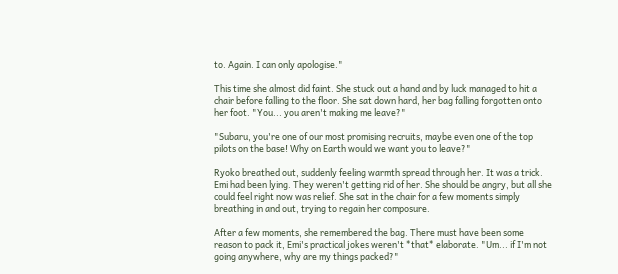to. Again. I can only apologise."

This time she almost did faint. She stuck out a hand and by luck managed to hit a chair before falling to the floor. She sat down hard, her bag falling forgotten onto her foot. "You... you aren't making me leave?"

"Subaru, you're one of our most promising recruits, maybe even one of the top pilots on the base! Why on Earth would we want you to leave?"

Ryoko breathed out, suddenly feeling warmth spread through her. It was a trick. Emi had been lying. They weren't getting rid of her. She should be angry, but all she could feel right now was relief. She sat in the chair for a few moments simply breathing in and out, trying to regain her composure.

After a few moments, she remembered the bag. There must have been some reason to pack it, Emi's practical jokes weren't *that* elaborate. "Um... if I'm not going anywhere, why are my things packed?"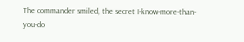The commander smiled, the secret I-know-more-than-you-do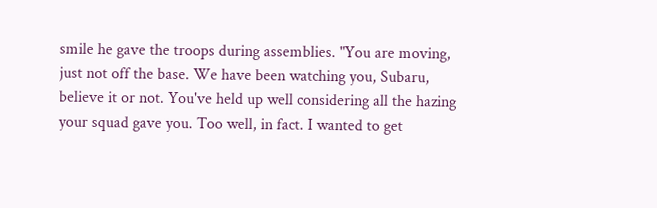smile he gave the troops during assemblies. "You are moving, just not off the base. We have been watching you, Subaru, believe it or not. You've held up well considering all the hazing your squad gave you. Too well, in fact. I wanted to get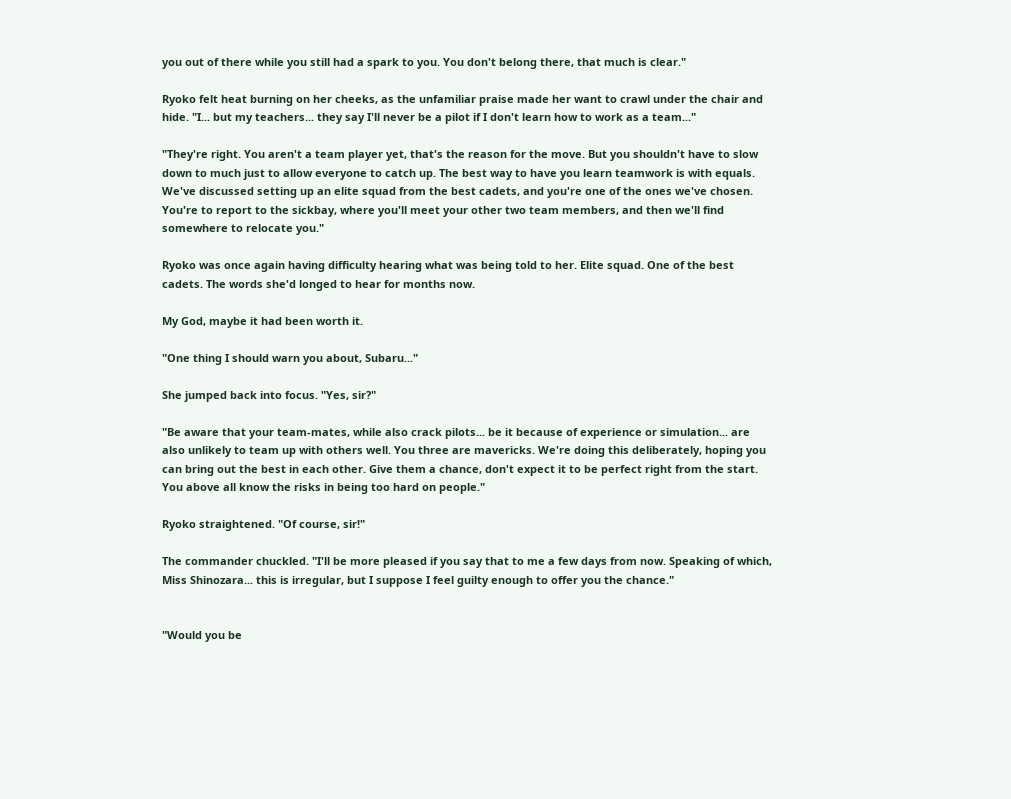you out of there while you still had a spark to you. You don't belong there, that much is clear."

Ryoko felt heat burning on her cheeks, as the unfamiliar praise made her want to crawl under the chair and hide. "I... but my teachers... they say I'll never be a pilot if I don't learn how to work as a team..."

"They're right. You aren't a team player yet, that's the reason for the move. But you shouldn't have to slow down to much just to allow everyone to catch up. The best way to have you learn teamwork is with equals. We've discussed setting up an elite squad from the best cadets, and you're one of the ones we've chosen. You're to report to the sickbay, where you'll meet your other two team members, and then we'll find somewhere to relocate you."

Ryoko was once again having difficulty hearing what was being told to her. Elite squad. One of the best cadets. The words she'd longed to hear for months now.

My God, maybe it had been worth it.

"One thing I should warn you about, Subaru..."

She jumped back into focus. "Yes, sir?"

"Be aware that your team-mates, while also crack pilots... be it because of experience or simulation... are also unlikely to team up with others well. You three are mavericks. We're doing this deliberately, hoping you can bring out the best in each other. Give them a chance, don't expect it to be perfect right from the start. You above all know the risks in being too hard on people."

Ryoko straightened. "Of course, sir!"

The commander chuckled. "I'll be more pleased if you say that to me a few days from now. Speaking of which, Miss Shinozara... this is irregular, but I suppose I feel guilty enough to offer you the chance."


"Would you be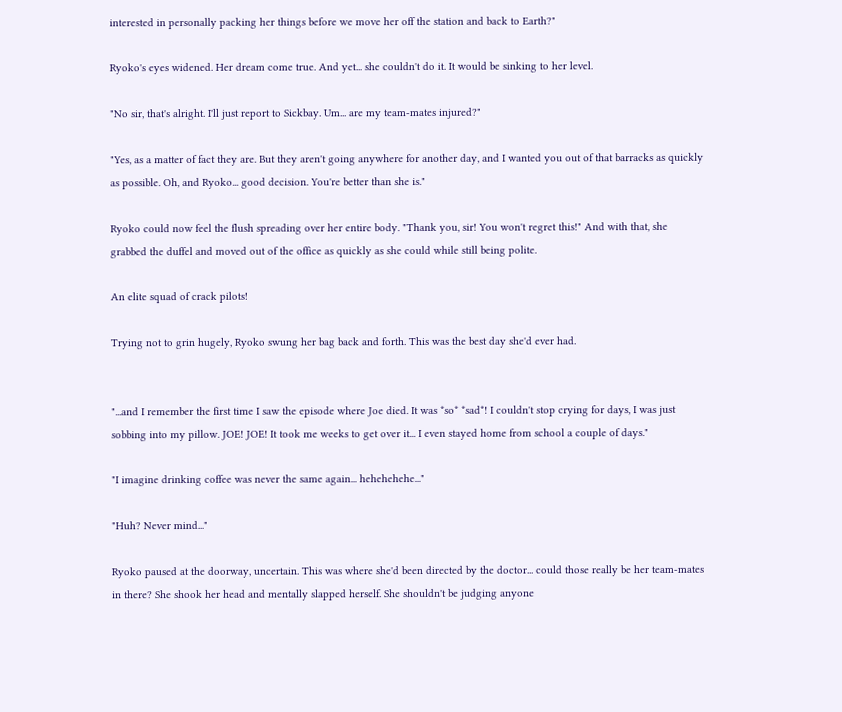interested in personally packing her things before we move her off the station and back to Earth?"

Ryoko's eyes widened. Her dream come true. And yet... she couldn't do it. It would be sinking to her level.

"No sir, that's alright. I'll just report to Sickbay. Um... are my team-mates injured?"

"Yes, as a matter of fact they are. But they aren't going anywhere for another day, and I wanted you out of that barracks as quickly as possible. Oh, and Ryoko... good decision. You're better than she is."

Ryoko could now feel the flush spreading over her entire body. "Thank you, sir! You won't regret this!" And with that, she grabbed the duffel and moved out of the office as quickly as she could while still being polite.

An elite squad of crack pilots!

Trying not to grin hugely, Ryoko swung her bag back and forth. This was the best day she'd ever had.


"...and I remember the first time I saw the episode where Joe died. It was *so* *sad*! I couldn't stop crying for days, I was just sobbing into my pillow. JOE! JOE! It took me weeks to get over it... I even stayed home from school a couple of days."

"I imagine drinking coffee was never the same again... hehehehehe..."

"Huh? Never mind..."

Ryoko paused at the doorway, uncertain. This was where she'd been directed by the doctor... could those really be her team-mates in there? She shook her head and mentally slapped herself. She shouldn't be judging anyone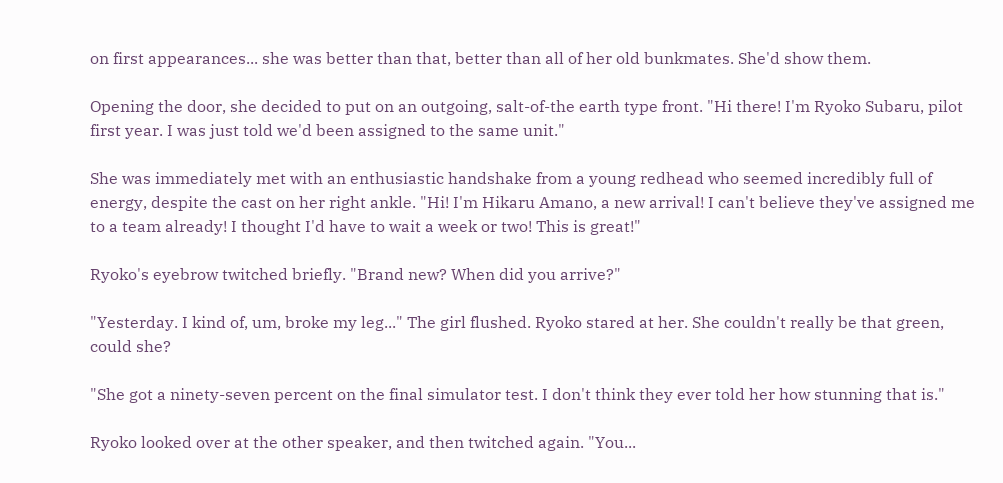on first appearances... she was better than that, better than all of her old bunkmates. She'd show them.

Opening the door, she decided to put on an outgoing, salt-of-the earth type front. "Hi there! I'm Ryoko Subaru, pilot first year. I was just told we'd been assigned to the same unit."

She was immediately met with an enthusiastic handshake from a young redhead who seemed incredibly full of energy, despite the cast on her right ankle. "Hi! I'm Hikaru Amano, a new arrival! I can't believe they've assigned me to a team already! I thought I'd have to wait a week or two! This is great!"

Ryoko's eyebrow twitched briefly. "Brand new? When did you arrive?"

"Yesterday. I kind of, um, broke my leg..." The girl flushed. Ryoko stared at her. She couldn't really be that green, could she?

"She got a ninety-seven percent on the final simulator test. I don't think they ever told her how stunning that is."

Ryoko looked over at the other speaker, and then twitched again. "You...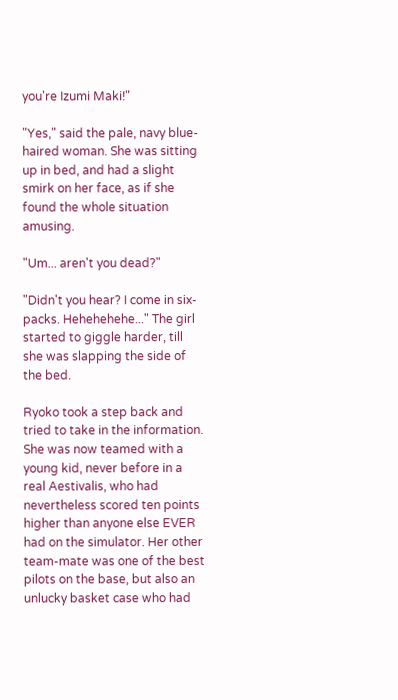you're Izumi Maki!"

"Yes," said the pale, navy blue-haired woman. She was sitting up in bed, and had a slight smirk on her face, as if she found the whole situation amusing.

"Um... aren't you dead?"

"Didn't you hear? I come in six-packs. Hehehehehe..." The girl started to giggle harder, till she was slapping the side of the bed.

Ryoko took a step back and tried to take in the information. She was now teamed with a young kid, never before in a real Aestivalis, who had nevertheless scored ten points higher than anyone else EVER had on the simulator. Her other team-mate was one of the best pilots on the base, but also an unlucky basket case who had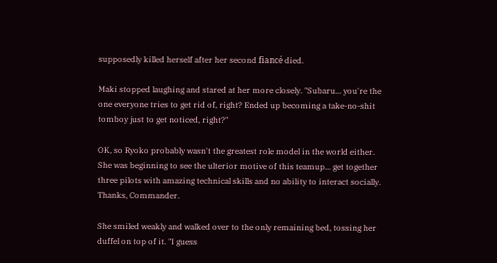supposedly killed herself after her second fiancé died.

Maki stopped laughing and stared at her more closely. "Subaru... you're the one everyone tries to get rid of, right? Ended up becoming a take-no-shit tomboy just to get noticed, right?"

OK, so Ryoko probably wasn't the greatest role model in the world either. She was beginning to see the ulterior motive of this teamup... get together three pilots with amazing technical skills and no ability to interact socially. Thanks, Commander.

She smiled weakly and walked over to the only remaining bed, tossing her duffel on top of it. "I guess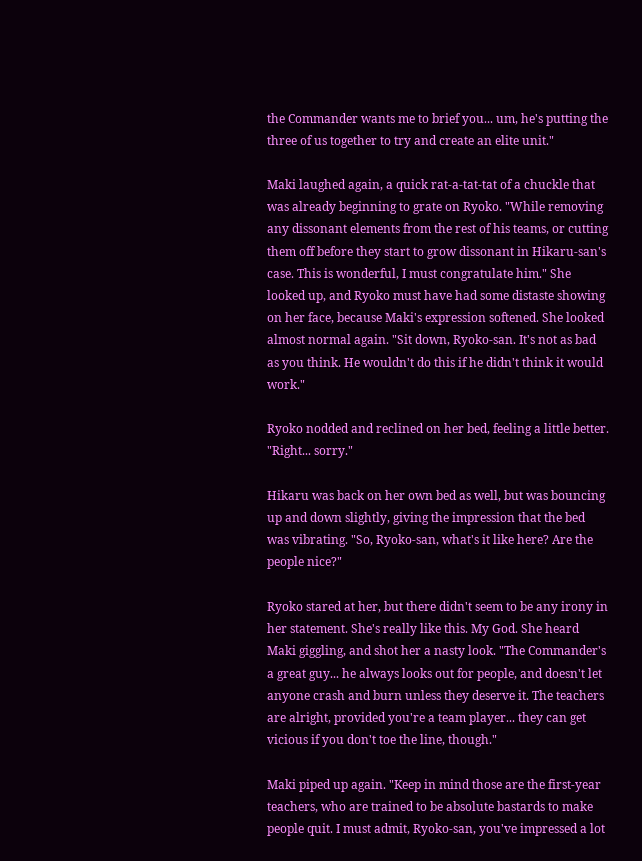the Commander wants me to brief you... um, he's putting the three of us together to try and create an elite unit."

Maki laughed again, a quick rat-a-tat-tat of a chuckle that was already beginning to grate on Ryoko. "While removing any dissonant elements from the rest of his teams, or cutting them off before they start to grow dissonant in Hikaru-san's case. This is wonderful, I must congratulate him." She looked up, and Ryoko must have had some distaste showing on her face, because Maki's expression softened. She looked almost normal again. "Sit down, Ryoko-san. It's not as bad as you think. He wouldn't do this if he didn't think it would work."

Ryoko nodded and reclined on her bed, feeling a little better. "Right... sorry."

Hikaru was back on her own bed as well, but was bouncing up and down slightly, giving the impression that the bed was vibrating. "So, Ryoko-san, what's it like here? Are the people nice?"

Ryoko stared at her, but there didn't seem to be any irony in her statement. She's really like this. My God. She heard Maki giggling, and shot her a nasty look. "The Commander's a great guy... he always looks out for people, and doesn't let anyone crash and burn unless they deserve it. The teachers are alright, provided you're a team player... they can get vicious if you don't toe the line, though."

Maki piped up again. "Keep in mind those are the first-year teachers, who are trained to be absolute bastards to make people quit. I must admit, Ryoko-san, you've impressed a lot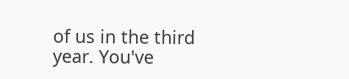of us in the third year. You've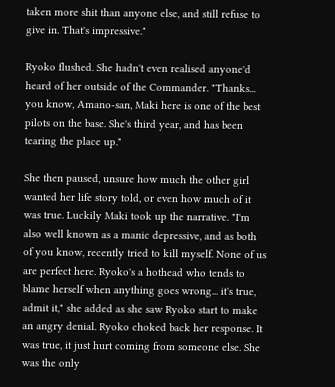taken more shit than anyone else, and still refuse to give in. That's impressive."

Ryoko flushed. She hadn't even realised anyone'd heard of her outside of the Commander. "Thanks... you know, Amano-san, Maki here is one of the best pilots on the base. She's third year, and has been tearing the place up."

She then paused, unsure how much the other girl wanted her life story told, or even how much of it was true. Luckily Maki took up the narrative. "I'm also well known as a manic depressive, and as both of you know, recently tried to kill myself. None of us are perfect here. Ryoko's a hothead who tends to blame herself when anything goes wrong... it's true, admit it," she added as she saw Ryoko start to make an angry denial. Ryoko choked back her response. It was true, it just hurt coming from someone else. She was the only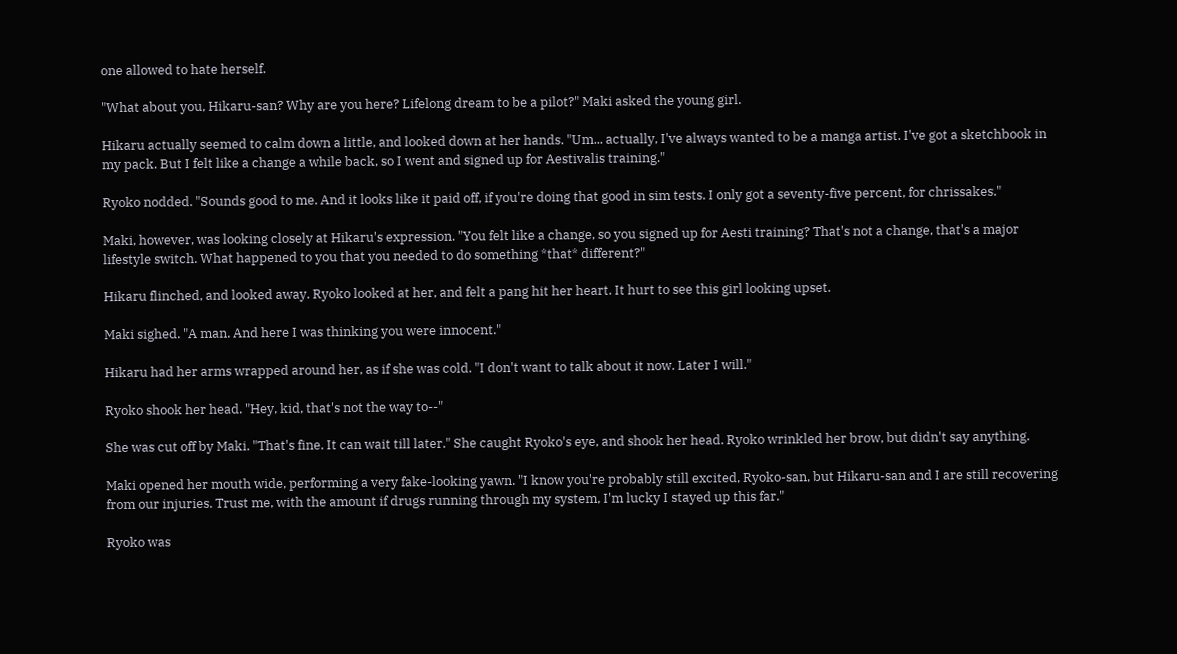one allowed to hate herself.

"What about you, Hikaru-san? Why are you here? Lifelong dream to be a pilot?" Maki asked the young girl.

Hikaru actually seemed to calm down a little, and looked down at her hands. "Um... actually, I've always wanted to be a manga artist. I've got a sketchbook in my pack. But I felt like a change a while back, so I went and signed up for Aestivalis training."

Ryoko nodded. "Sounds good to me. And it looks like it paid off, if you're doing that good in sim tests. I only got a seventy-five percent, for chrissakes."

Maki, however, was looking closely at Hikaru's expression. "You felt like a change, so you signed up for Aesti training? That's not a change, that's a major lifestyle switch. What happened to you that you needed to do something *that* different?"

Hikaru flinched, and looked away. Ryoko looked at her, and felt a pang hit her heart. It hurt to see this girl looking upset.

Maki sighed. "A man. And here I was thinking you were innocent."

Hikaru had her arms wrapped around her, as if she was cold. "I don't want to talk about it now. Later I will."

Ryoko shook her head. "Hey, kid, that's not the way to--"

She was cut off by Maki. "That's fine. It can wait till later." She caught Ryoko's eye, and shook her head. Ryoko wrinkled her brow, but didn't say anything.

Maki opened her mouth wide, performing a very fake-looking yawn. "I know you're probably still excited, Ryoko-san, but Hikaru-san and I are still recovering from our injuries. Trust me, with the amount if drugs running through my system, I'm lucky I stayed up this far."

Ryoko was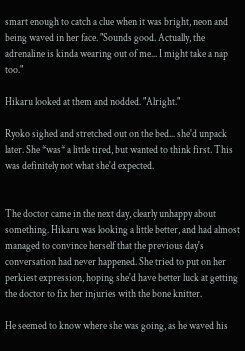smart enough to catch a clue when it was bright, neon and being waved in her face. "Sounds good. Actually, the adrenaline is kinda wearing out of me... I might take a nap too."

Hikaru looked at them and nodded. "Alright."

Ryoko sighed and stretched out on the bed... she'd unpack later. She *was* a little tired, but wanted to think first. This was definitely not what she'd expected.


The doctor came in the next day, clearly unhappy about something. Hikaru was looking a little better, and had almost managed to convince herself that the previous day's conversation had never happened. She tried to put on her perkiest expression, hoping she'd have better luck at getting the doctor to fix her injuries with the bone knitter.

He seemed to know where she was going, as he waved his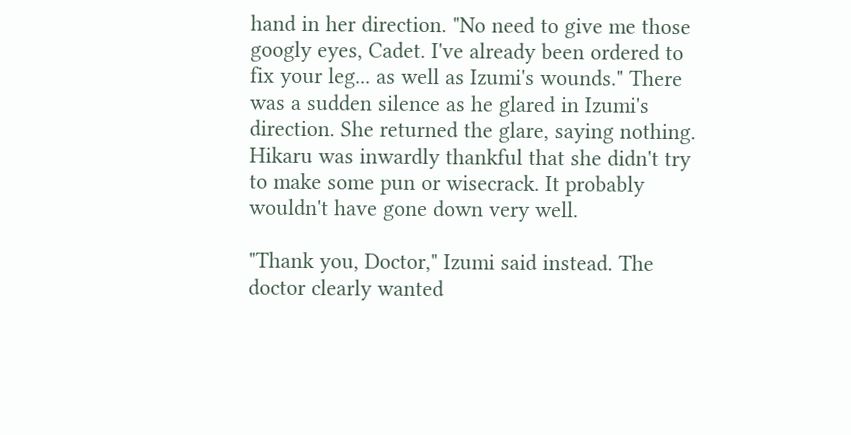hand in her direction. "No need to give me those googly eyes, Cadet. I've already been ordered to fix your leg... as well as Izumi's wounds." There was a sudden silence as he glared in Izumi's direction. She returned the glare, saying nothing. Hikaru was inwardly thankful that she didn't try to make some pun or wisecrack. It probably wouldn't have gone down very well.

"Thank you, Doctor," Izumi said instead. The doctor clearly wanted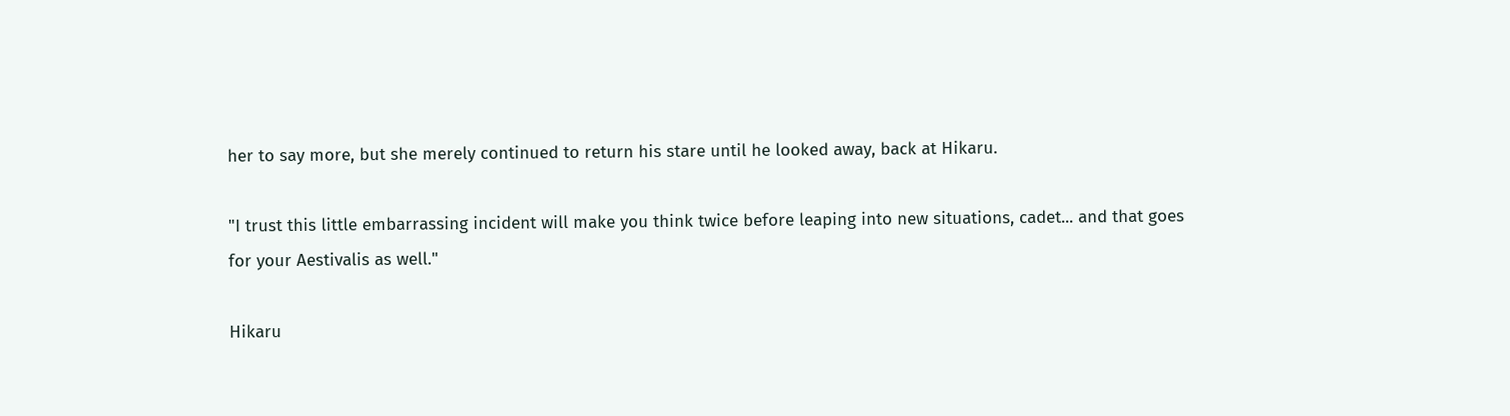her to say more, but she merely continued to return his stare until he looked away, back at Hikaru.

"I trust this little embarrassing incident will make you think twice before leaping into new situations, cadet... and that goes for your Aestivalis as well."

Hikaru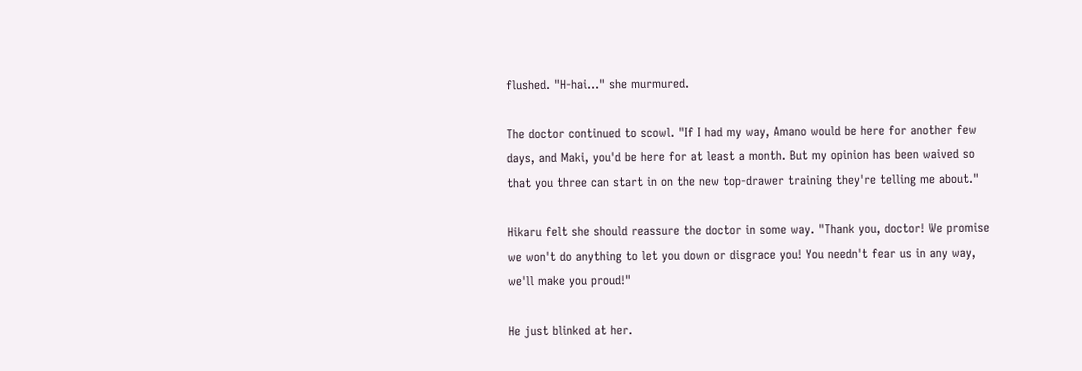flushed. "H-hai..." she murmured.

The doctor continued to scowl. "If I had my way, Amano would be here for another few days, and Maki, you'd be here for at least a month. But my opinion has been waived so that you three can start in on the new top-drawer training they're telling me about."

Hikaru felt she should reassure the doctor in some way. "Thank you, doctor! We promise we won't do anything to let you down or disgrace you! You needn't fear us in any way, we'll make you proud!"

He just blinked at her.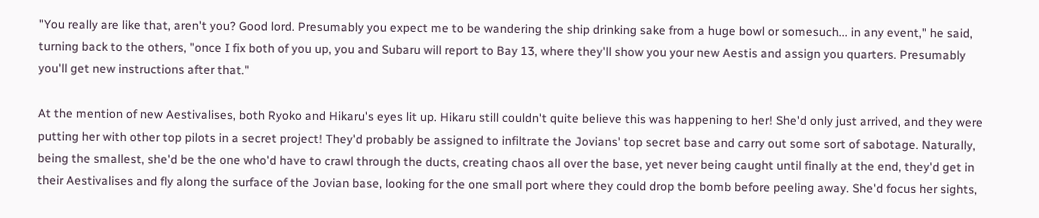"You really are like that, aren't you? Good lord. Presumably you expect me to be wandering the ship drinking sake from a huge bowl or somesuch... in any event," he said, turning back to the others, "once I fix both of you up, you and Subaru will report to Bay 13, where they'll show you your new Aestis and assign you quarters. Presumably you'll get new instructions after that."

At the mention of new Aestivalises, both Ryoko and Hikaru's eyes lit up. Hikaru still couldn't quite believe this was happening to her! She'd only just arrived, and they were putting her with other top pilots in a secret project! They'd probably be assigned to infiltrate the Jovians' top secret base and carry out some sort of sabotage. Naturally, being the smallest, she'd be the one who'd have to crawl through the ducts, creating chaos all over the base, yet never being caught until finally at the end, they'd get in their Aestivalises and fly along the surface of the Jovian base, looking for the one small port where they could drop the bomb before peeling away. She'd focus her sights,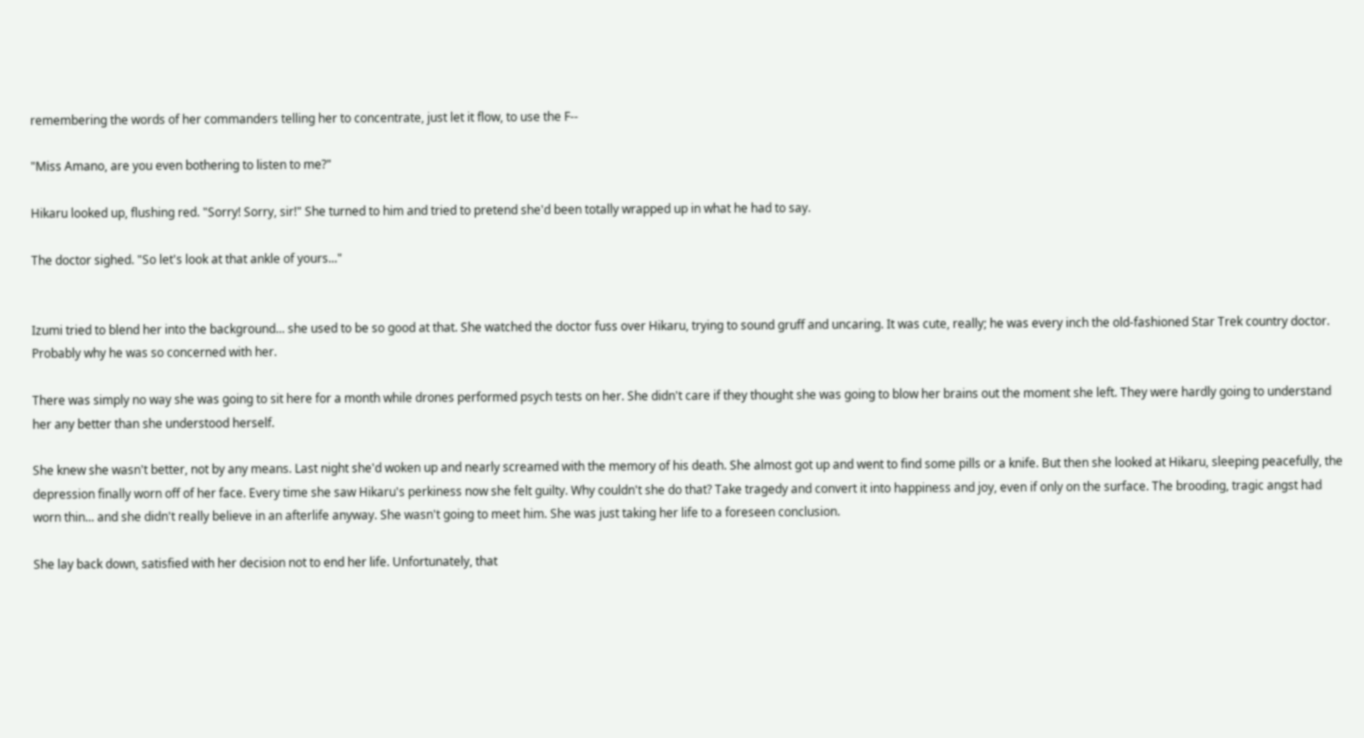remembering the words of her commanders telling her to concentrate, just let it flow, to use the F--

"Miss Amano, are you even bothering to listen to me?"

Hikaru looked up, flushing red. "Sorry! Sorry, sir!" She turned to him and tried to pretend she'd been totally wrapped up in what he had to say.

The doctor sighed. "So let's look at that ankle of yours..."


Izumi tried to blend her into the background... she used to be so good at that. She watched the doctor fuss over Hikaru, trying to sound gruff and uncaring. It was cute, really; he was every inch the old-fashioned Star Trek country doctor. Probably why he was so concerned with her.

There was simply no way she was going to sit here for a month while drones performed psych tests on her. She didn't care if they thought she was going to blow her brains out the moment she left. They were hardly going to understand her any better than she understood herself.

She knew she wasn't better, not by any means. Last night she'd woken up and nearly screamed with the memory of his death. She almost got up and went to find some pills or a knife. But then she looked at Hikaru, sleeping peacefully, the depression finally worn off of her face. Every time she saw Hikaru's perkiness now she felt guilty. Why couldn't she do that? Take tragedy and convert it into happiness and joy, even if only on the surface. The brooding, tragic angst had worn thin... and she didn't really believe in an afterlife anyway. She wasn't going to meet him. She was just taking her life to a foreseen conclusion.

She lay back down, satisfied with her decision not to end her life. Unfortunately, that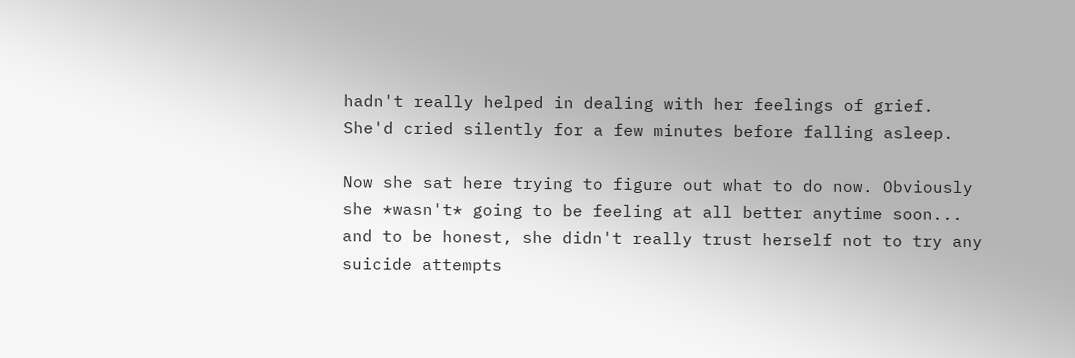hadn't really helped in dealing with her feelings of grief. She'd cried silently for a few minutes before falling asleep.

Now she sat here trying to figure out what to do now. Obviously she *wasn't* going to be feeling at all better anytime soon... and to be honest, she didn't really trust herself not to try any suicide attempts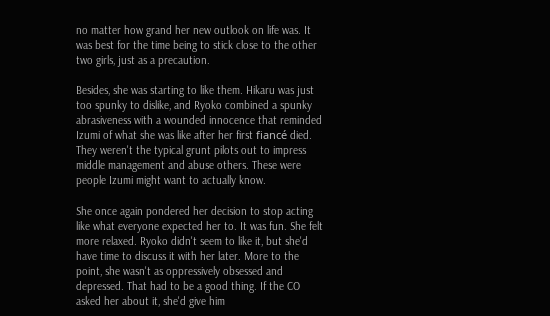no matter how grand her new outlook on life was. It was best for the time being to stick close to the other two girls, just as a precaution.

Besides, she was starting to like them. Hikaru was just too spunky to dislike, and Ryoko combined a spunky abrasiveness with a wounded innocence that reminded Izumi of what she was like after her first fiancé died. They weren't the typical grunt pilots out to impress middle management and abuse others. These were people Izumi might want to actually know.

She once again pondered her decision to stop acting like what everyone expected her to. It was fun. She felt more relaxed. Ryoko didn't seem to like it, but she'd have time to discuss it with her later. More to the point, she wasn't as oppressively obsessed and depressed. That had to be a good thing. If the CO asked her about it, she'd give him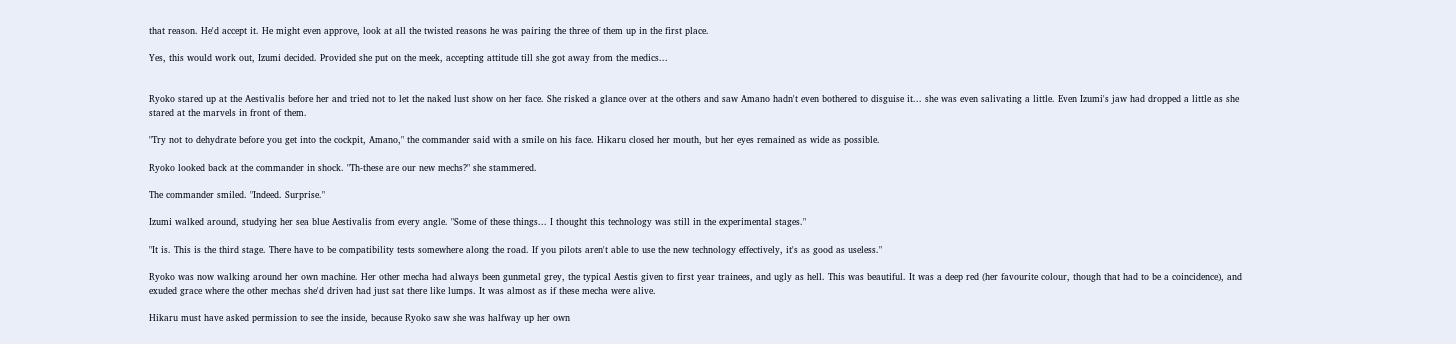that reason. He'd accept it. He might even approve, look at all the twisted reasons he was pairing the three of them up in the first place.

Yes, this would work out, Izumi decided. Provided she put on the meek, accepting attitude till she got away from the medics...


Ryoko stared up at the Aestivalis before her and tried not to let the naked lust show on her face. She risked a glance over at the others and saw Amano hadn't even bothered to disguise it... she was even salivating a little. Even Izumi's jaw had dropped a little as she stared at the marvels in front of them.

"Try not to dehydrate before you get into the cockpit, Amano," the commander said with a smile on his face. Hikaru closed her mouth, but her eyes remained as wide as possible.

Ryoko looked back at the commander in shock. "Th-these are our new mechs?" she stammered.

The commander smiled. "Indeed. Surprise."

Izumi walked around, studying her sea blue Aestivalis from every angle. "Some of these things... I thought this technology was still in the experimental stages."

"It is. This is the third stage. There have to be compatibility tests somewhere along the road. If you pilots aren't able to use the new technology effectively, it's as good as useless."

Ryoko was now walking around her own machine. Her other mecha had always been gunmetal grey, the typical Aestis given to first year trainees, and ugly as hell. This was beautiful. It was a deep red (her favourite colour, though that had to be a coincidence), and exuded grace where the other mechas she'd driven had just sat there like lumps. It was almost as if these mecha were alive.

Hikaru must have asked permission to see the inside, because Ryoko saw she was halfway up her own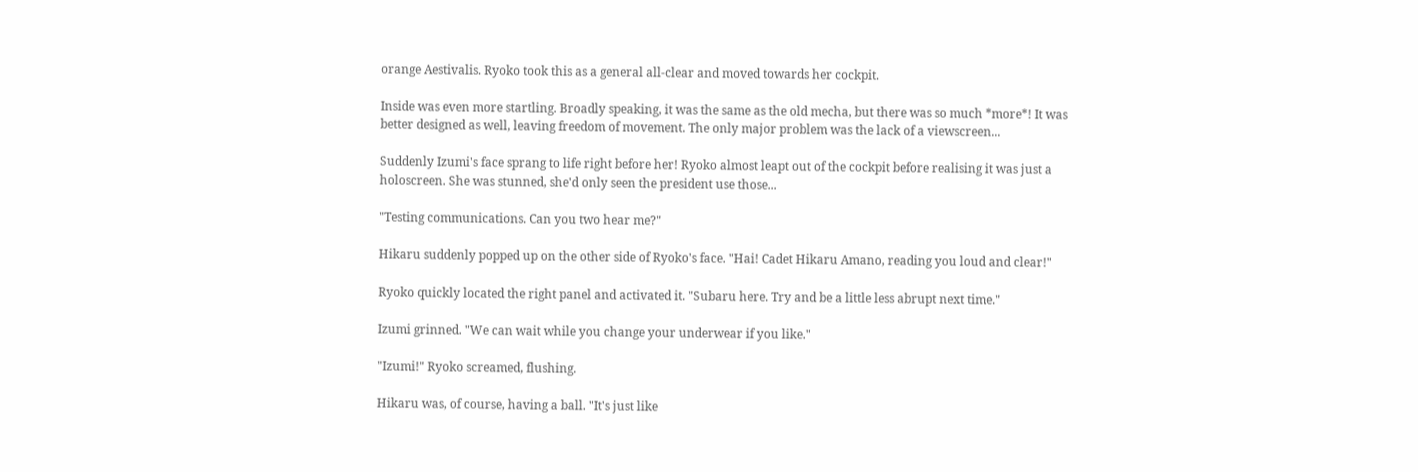orange Aestivalis. Ryoko took this as a general all-clear and moved towards her cockpit.

Inside was even more startling. Broadly speaking, it was the same as the old mecha, but there was so much *more*! It was better designed as well, leaving freedom of movement. The only major problem was the lack of a viewscreen...

Suddenly Izumi's face sprang to life right before her! Ryoko almost leapt out of the cockpit before realising it was just a holoscreen. She was stunned, she'd only seen the president use those...

"Testing communications. Can you two hear me?"

Hikaru suddenly popped up on the other side of Ryoko's face. "Hai! Cadet Hikaru Amano, reading you loud and clear!"

Ryoko quickly located the right panel and activated it. "Subaru here. Try and be a little less abrupt next time."

Izumi grinned. "We can wait while you change your underwear if you like."

"Izumi!" Ryoko screamed, flushing.

Hikaru was, of course, having a ball. "It's just like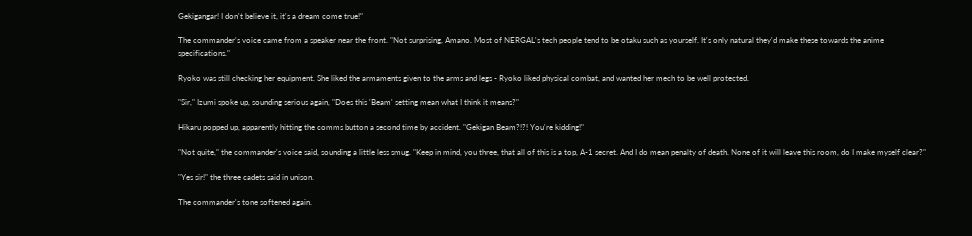Gekigangar! I don't believe it, it's a dream come true!"

The commander's voice came from a speaker near the front. "Not surprising, Amano. Most of NERGAL's tech people tend to be otaku such as yourself. It's only natural they'd make these towards the anime specifications."

Ryoko was still checking her equipment. She liked the armaments given to the arms and legs - Ryoko liked physical combat, and wanted her mech to be well protected.

"Sir," Izumi spoke up, sounding serious again, "Does this 'Beam' setting mean what I think it means?"

Hikaru popped up, apparently hitting the comms button a second time by accident. "Gekigan Beam?!?! You're kidding!"

"Not quite," the commander's voice said, sounding a little less smug. "Keep in mind, you three, that all of this is a top, A-1 secret. And I do mean penalty of death. None of it will leave this room, do I make myself clear?"

"Yes sir!" the three cadets said in unison.

The commander's tone softened again.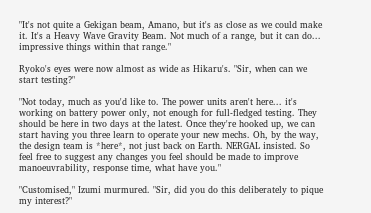"It's not quite a Gekigan beam, Amano, but it's as close as we could make it. It's a Heavy Wave Gravity Beam. Not much of a range, but it can do... impressive things within that range."

Ryoko's eyes were now almost as wide as Hikaru's. "Sir, when can we start testing?"

"Not today, much as you'd like to. The power units aren't here... it's working on battery power only, not enough for full-fledged testing. They should be here in two days at the latest. Once they're hooked up, we can start having you three learn to operate your new mechs. Oh, by the way, the design team is *here*, not just back on Earth. NERGAL insisted. So feel free to suggest any changes you feel should be made to improve manoeuvrability, response time, what have you."

"Customised," Izumi murmured. "Sir, did you do this deliberately to pique my interest?"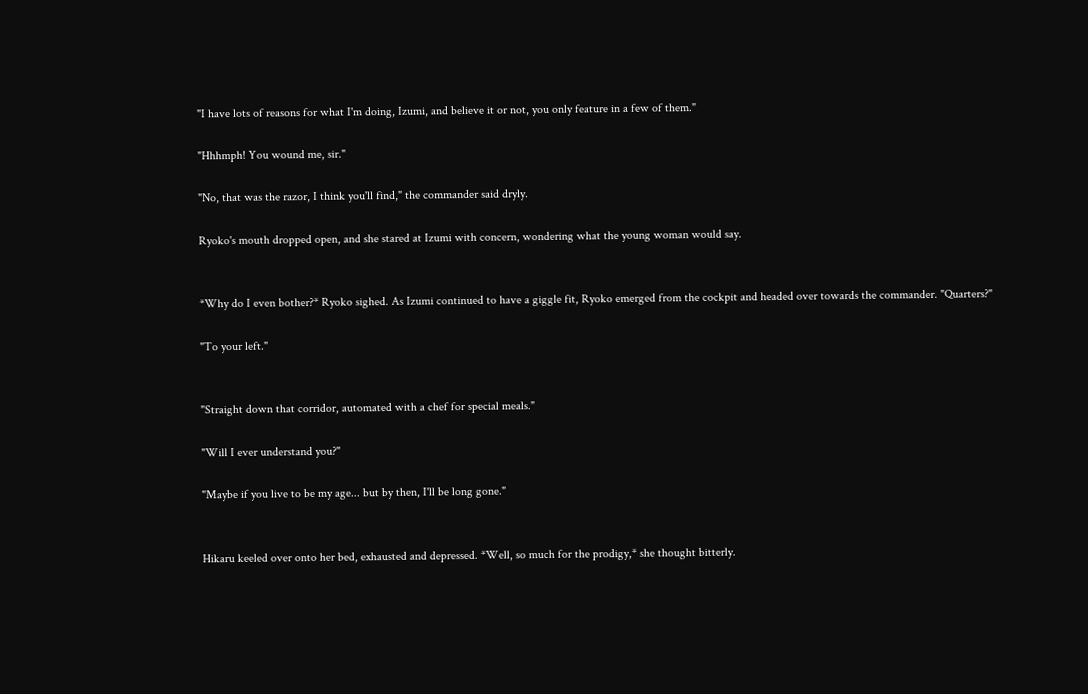"I have lots of reasons for what I'm doing, Izumi, and believe it or not, you only feature in a few of them."

"Hhhmph! You wound me, sir."

"No, that was the razor, I think you'll find," the commander said dryly.

Ryoko's mouth dropped open, and she stared at Izumi with concern, wondering what the young woman would say.


*Why do I even bother?* Ryoko sighed. As Izumi continued to have a giggle fit, Ryoko emerged from the cockpit and headed over towards the commander. "Quarters?"

"To your left."


"Straight down that corridor, automated with a chef for special meals."

"Will I ever understand you?"

"Maybe if you live to be my age... but by then, I'll be long gone."


Hikaru keeled over onto her bed, exhausted and depressed. *Well, so much for the prodigy,* she thought bitterly.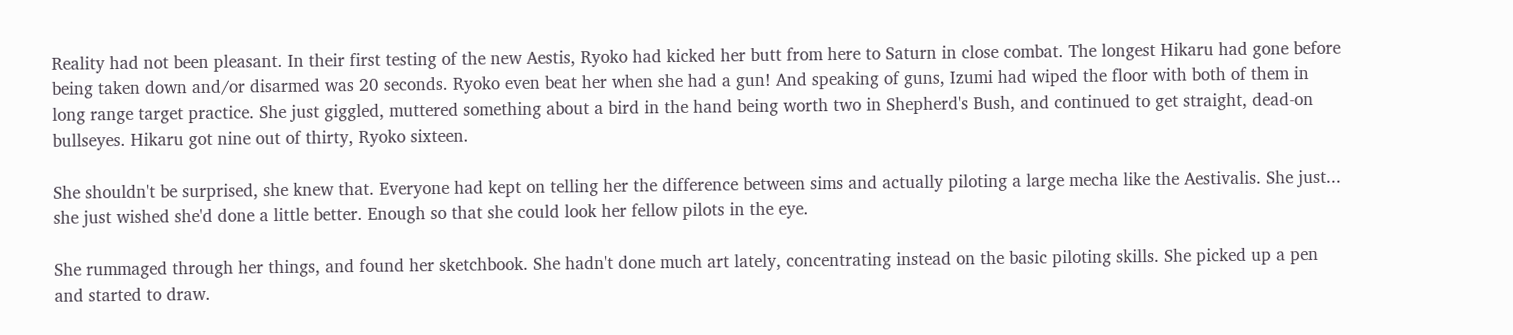Reality had not been pleasant. In their first testing of the new Aestis, Ryoko had kicked her butt from here to Saturn in close combat. The longest Hikaru had gone before being taken down and/or disarmed was 20 seconds. Ryoko even beat her when she had a gun! And speaking of guns, Izumi had wiped the floor with both of them in long range target practice. She just giggled, muttered something about a bird in the hand being worth two in Shepherd's Bush, and continued to get straight, dead-on bullseyes. Hikaru got nine out of thirty, Ryoko sixteen.

She shouldn't be surprised, she knew that. Everyone had kept on telling her the difference between sims and actually piloting a large mecha like the Aestivalis. She just... she just wished she'd done a little better. Enough so that she could look her fellow pilots in the eye.

She rummaged through her things, and found her sketchbook. She hadn't done much art lately, concentrating instead on the basic piloting skills. She picked up a pen and started to draw.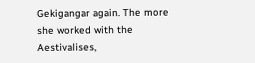Gekigangar again. The more she worked with the Aestivalises,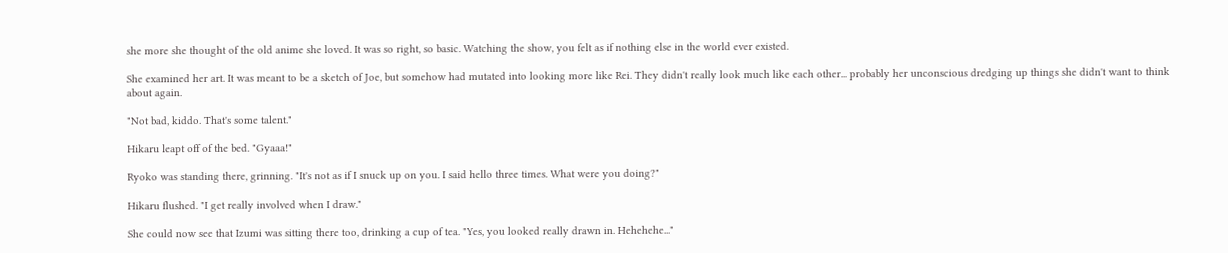she more she thought of the old anime she loved. It was so right, so basic. Watching the show, you felt as if nothing else in the world ever existed.

She examined her art. It was meant to be a sketch of Joe, but somehow had mutated into looking more like Rei. They didn't really look much like each other... probably her unconscious dredging up things she didn't want to think about again.

"Not bad, kiddo. That's some talent."

Hikaru leapt off of the bed. "Gyaaa!"

Ryoko was standing there, grinning. "It's not as if I snuck up on you. I said hello three times. What were you doing?"

Hikaru flushed. "I get really involved when I draw."

She could now see that Izumi was sitting there too, drinking a cup of tea. "Yes, you looked really drawn in. Hehehehe..."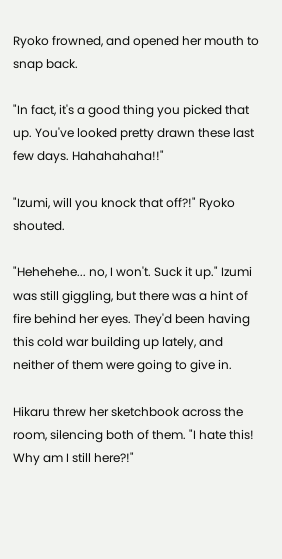Ryoko frowned, and opened her mouth to snap back.

"In fact, it's a good thing you picked that up. You've looked pretty drawn these last few days. Hahahahaha!!"

"Izumi, will you knock that off?!" Ryoko shouted.

"Hehehehe... no, I won't. Suck it up." Izumi was still giggling, but there was a hint of fire behind her eyes. They'd been having this cold war building up lately, and neither of them were going to give in.

Hikaru threw her sketchbook across the room, silencing both of them. "I hate this! Why am I still here?!"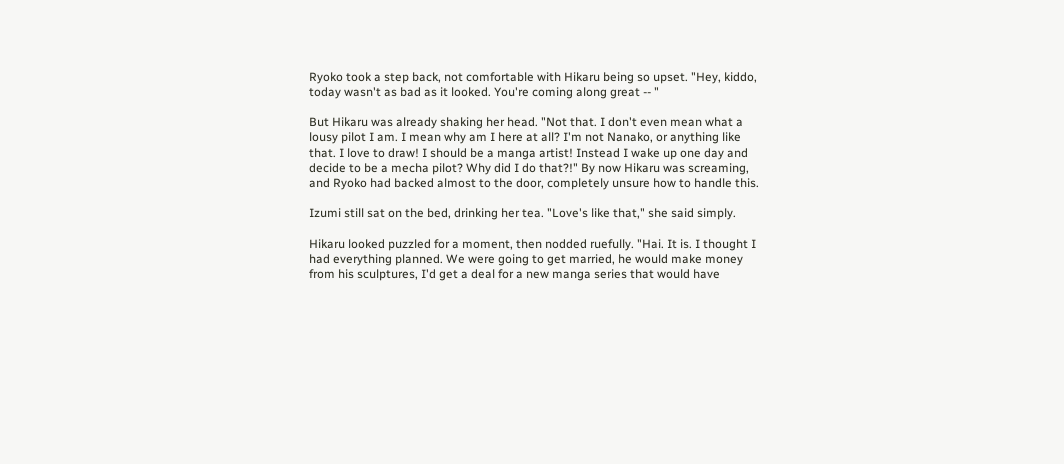Ryoko took a step back, not comfortable with Hikaru being so upset. "Hey, kiddo, today wasn't as bad as it looked. You're coming along great -- "

But Hikaru was already shaking her head. "Not that. I don't even mean what a lousy pilot I am. I mean why am I here at all? I'm not Nanako, or anything like that. I love to draw! I should be a manga artist! Instead I wake up one day and decide to be a mecha pilot? Why did I do that?!" By now Hikaru was screaming, and Ryoko had backed almost to the door, completely unsure how to handle this.

Izumi still sat on the bed, drinking her tea. "Love's like that," she said simply.

Hikaru looked puzzled for a moment, then nodded ruefully. "Hai. It is. I thought I had everything planned. We were going to get married, he would make money from his sculptures, I'd get a deal for a new manga series that would have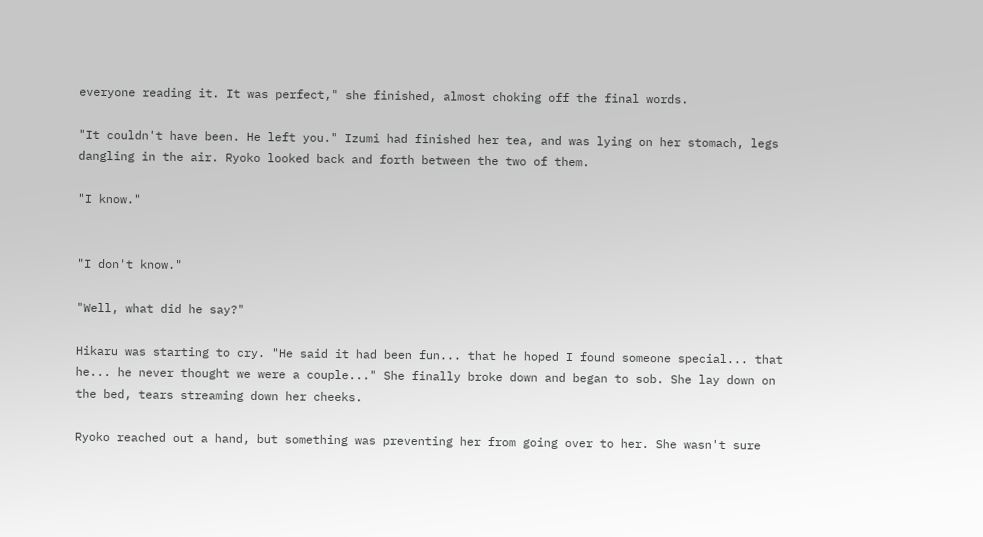everyone reading it. It was perfect," she finished, almost choking off the final words.

"It couldn't have been. He left you." Izumi had finished her tea, and was lying on her stomach, legs dangling in the air. Ryoko looked back and forth between the two of them.

"I know."


"I don't know."

"Well, what did he say?"

Hikaru was starting to cry. "He said it had been fun... that he hoped I found someone special... that he... he never thought we were a couple..." She finally broke down and began to sob. She lay down on the bed, tears streaming down her cheeks.

Ryoko reached out a hand, but something was preventing her from going over to her. She wasn't sure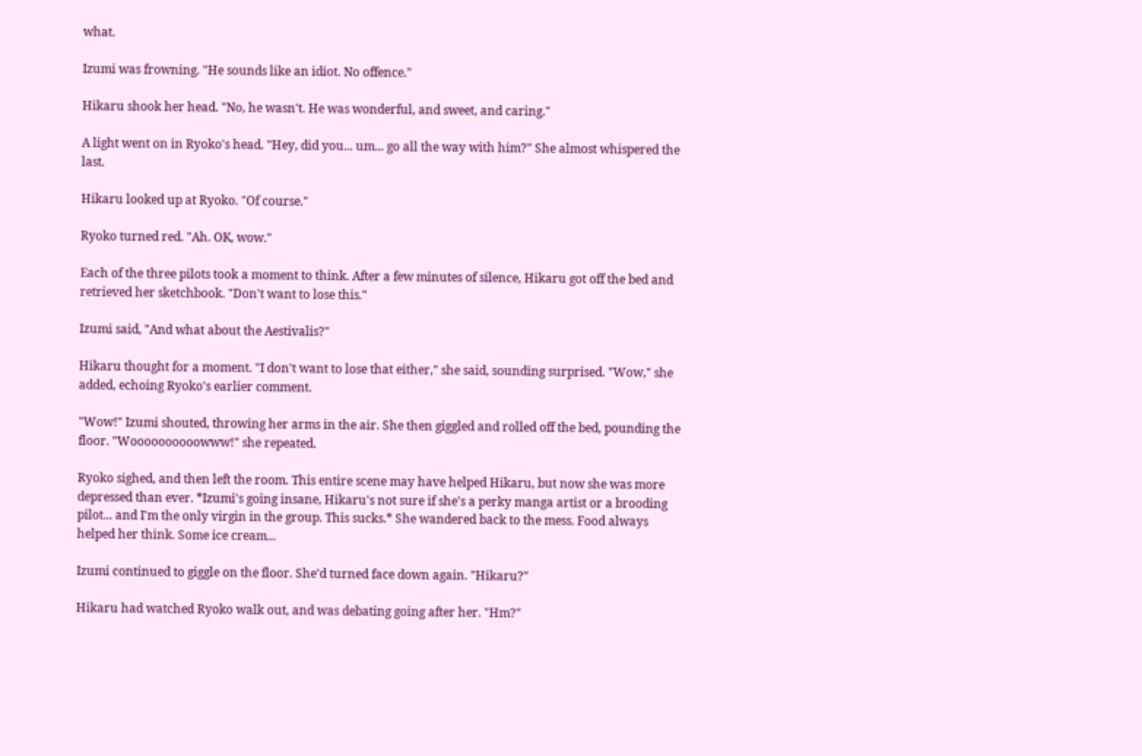what.

Izumi was frowning. "He sounds like an idiot. No offence."

Hikaru shook her head. "No, he wasn't. He was wonderful, and sweet, and caring."

A light went on in Ryoko's head. "Hey, did you... um... go all the way with him?" She almost whispered the last.

Hikaru looked up at Ryoko. "Of course."

Ryoko turned red. "Ah. OK, wow."

Each of the three pilots took a moment to think. After a few minutes of silence, Hikaru got off the bed and retrieved her sketchbook. "Don't want to lose this."

Izumi said, "And what about the Aestivalis?"

Hikaru thought for a moment. "I don't want to lose that either," she said, sounding surprised. "Wow," she added, echoing Ryoko's earlier comment.

"Wow!" Izumi shouted, throwing her arms in the air. She then giggled and rolled off the bed, pounding the floor. "Woooooooooowww!" she repeated.

Ryoko sighed, and then left the room. This entire scene may have helped Hikaru, but now she was more depressed than ever. *Izumi's going insane, Hikaru's not sure if she's a perky manga artist or a brooding pilot... and I'm the only virgin in the group. This sucks.* She wandered back to the mess. Food always helped her think. Some ice cream...

Izumi continued to giggle on the floor. She'd turned face down again. "Hikaru?"

Hikaru had watched Ryoko walk out, and was debating going after her. "Hm?"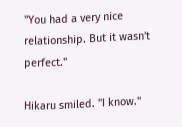"You had a very nice relationship. But it wasn't perfect."

Hikaru smiled. "I know."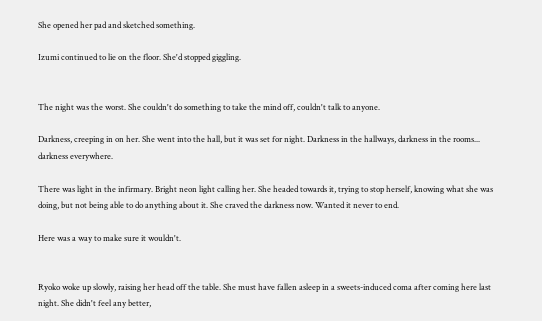She opened her pad and sketched something.

Izumi continued to lie on the floor. She'd stopped giggling.


The night was the worst. She couldn't do something to take the mind off, couldn't talk to anyone.

Darkness, creeping in on her. She went into the hall, but it was set for night. Darkness in the hallways, darkness in the rooms... darkness everywhere.

There was light in the infirmary. Bright neon light calling her. She headed towards it, trying to stop herself, knowing what she was doing, but not being able to do anything about it. She craved the darkness now. Wanted it never to end.

Here was a way to make sure it wouldn't.


Ryoko woke up slowly, raising her head off the table. She must have fallen asleep in a sweets-induced coma after coming here last night. She didn't feel any better,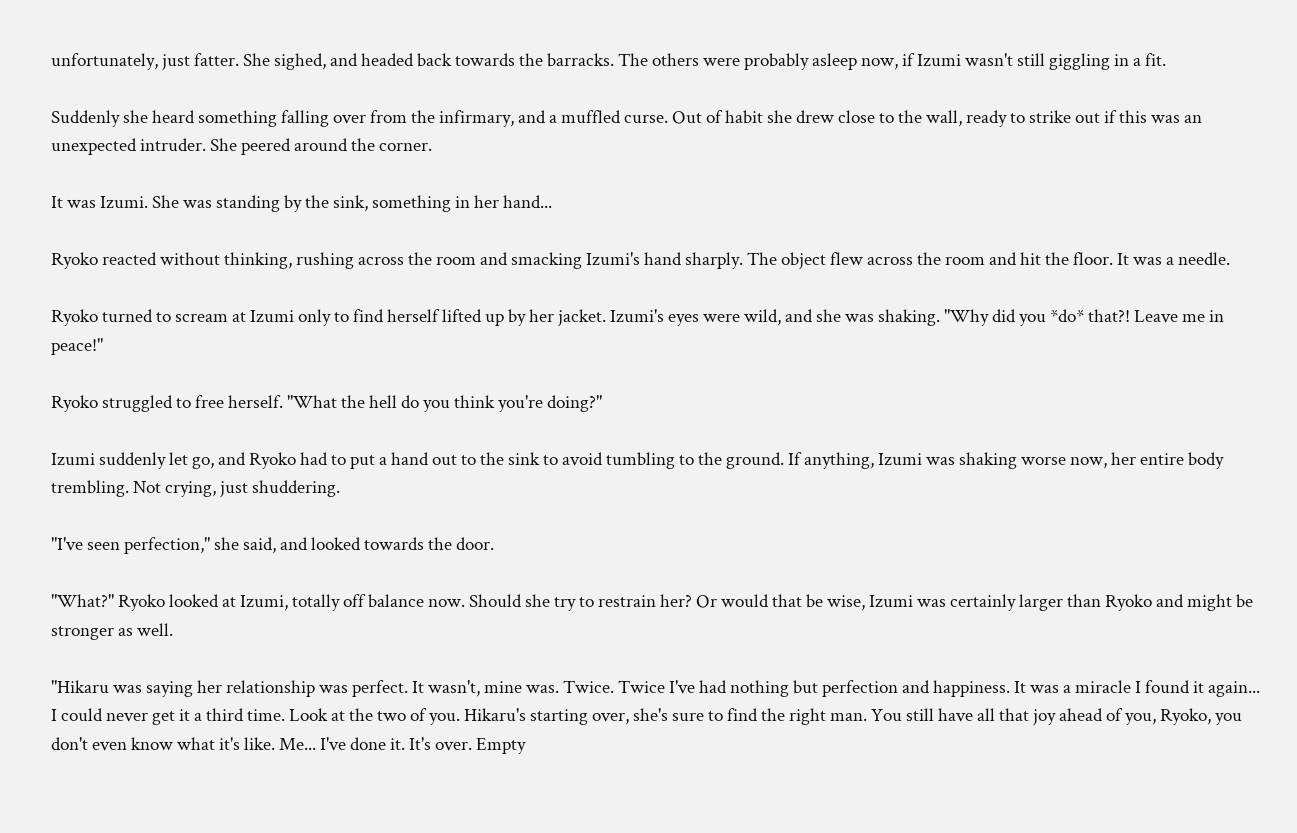unfortunately, just fatter. She sighed, and headed back towards the barracks. The others were probably asleep now, if Izumi wasn't still giggling in a fit.

Suddenly she heard something falling over from the infirmary, and a muffled curse. Out of habit she drew close to the wall, ready to strike out if this was an unexpected intruder. She peered around the corner.

It was Izumi. She was standing by the sink, something in her hand...

Ryoko reacted without thinking, rushing across the room and smacking Izumi's hand sharply. The object flew across the room and hit the floor. It was a needle.

Ryoko turned to scream at Izumi only to find herself lifted up by her jacket. Izumi's eyes were wild, and she was shaking. "Why did you *do* that?! Leave me in peace!"

Ryoko struggled to free herself. "What the hell do you think you're doing?"

Izumi suddenly let go, and Ryoko had to put a hand out to the sink to avoid tumbling to the ground. If anything, Izumi was shaking worse now, her entire body trembling. Not crying, just shuddering.

"I've seen perfection," she said, and looked towards the door.

"What?" Ryoko looked at Izumi, totally off balance now. Should she try to restrain her? Or would that be wise, Izumi was certainly larger than Ryoko and might be stronger as well.

"Hikaru was saying her relationship was perfect. It wasn't, mine was. Twice. Twice I've had nothing but perfection and happiness. It was a miracle I found it again... I could never get it a third time. Look at the two of you. Hikaru's starting over, she's sure to find the right man. You still have all that joy ahead of you, Ryoko, you don't even know what it's like. Me... I've done it. It's over. Empty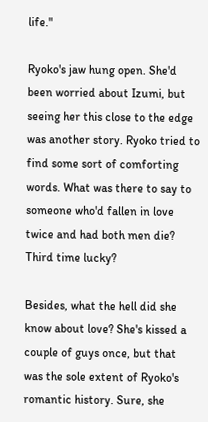life."

Ryoko's jaw hung open. She'd been worried about Izumi, but seeing her this close to the edge was another story. Ryoko tried to find some sort of comforting words. What was there to say to someone who'd fallen in love twice and had both men die? Third time lucky?

Besides, what the hell did she know about love? She's kissed a couple of guys once, but that was the sole extent of Ryoko's romantic history. Sure, she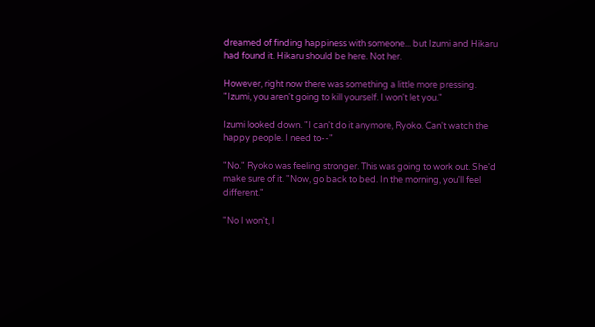dreamed of finding happiness with someone... but Izumi and Hikaru had found it. Hikaru should be here. Not her.

However, right now there was something a little more pressing. "Izumi, you aren't going to kill yourself. I won't let you."

Izumi looked down. "I can't do it anymore, Ryoko. Can't watch the happy people. I need to--"

"No." Ryoko was feeling stronger. This was going to work out. She'd make sure of it. "Now, go back to bed. In the morning, you'll feel different."

"No I won't, I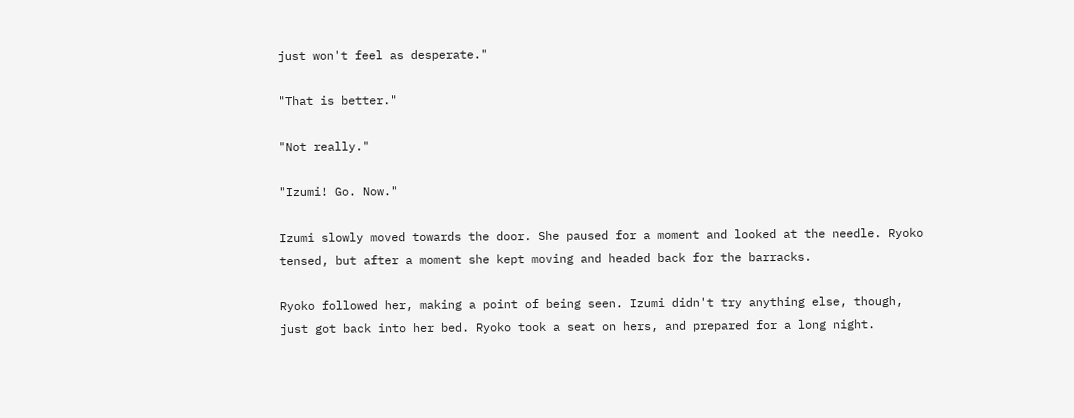just won't feel as desperate."

"That is better."

"Not really."

"Izumi! Go. Now."

Izumi slowly moved towards the door. She paused for a moment and looked at the needle. Ryoko tensed, but after a moment she kept moving and headed back for the barracks.

Ryoko followed her, making a point of being seen. Izumi didn't try anything else, though, just got back into her bed. Ryoko took a seat on hers, and prepared for a long night.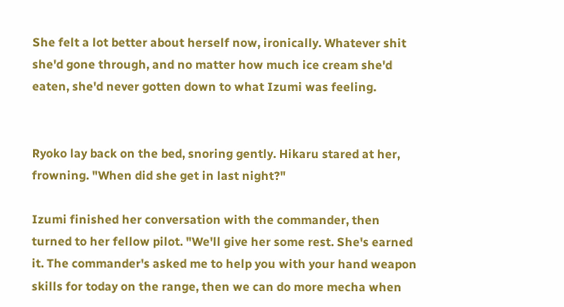She felt a lot better about herself now, ironically. Whatever shit she'd gone through, and no matter how much ice cream she'd eaten, she'd never gotten down to what Izumi was feeling.


Ryoko lay back on the bed, snoring gently. Hikaru stared at her, frowning. "When did she get in last night?"

Izumi finished her conversation with the commander, then turned to her fellow pilot. "We'll give her some rest. She's earned it. The commander's asked me to help you with your hand weapon skills for today on the range, then we can do more mecha when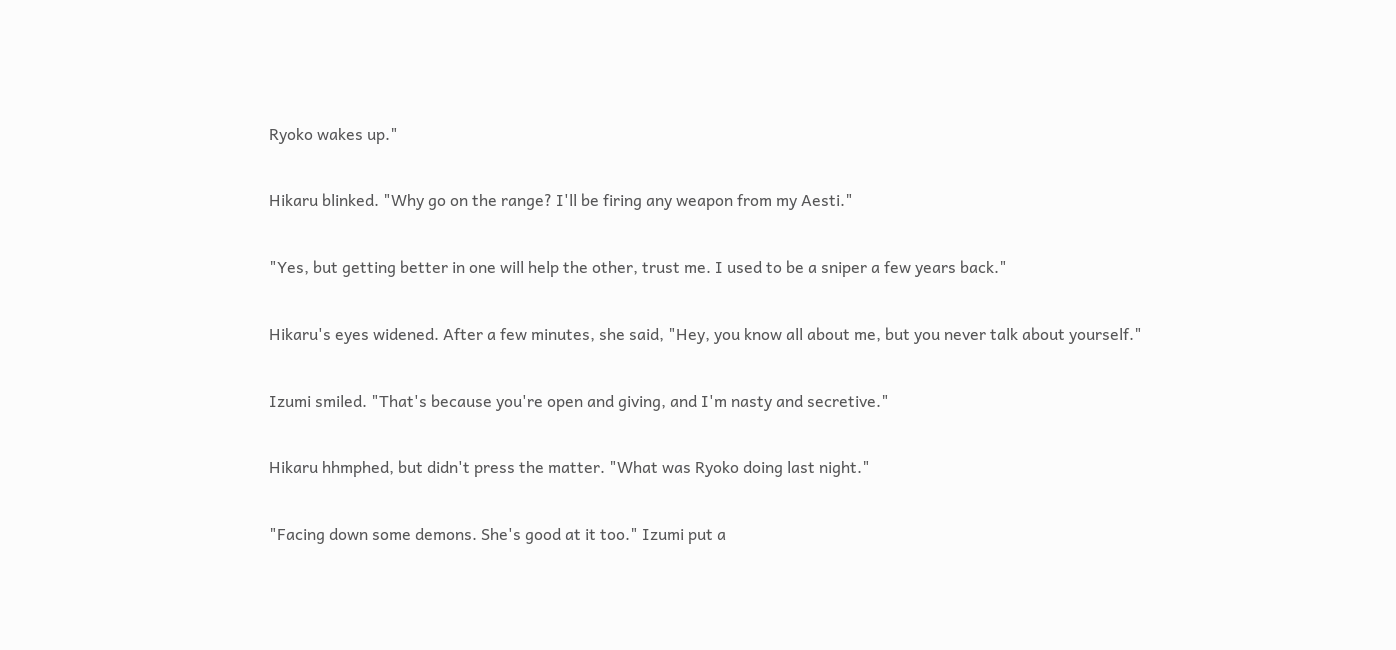Ryoko wakes up."

Hikaru blinked. "Why go on the range? I'll be firing any weapon from my Aesti."

"Yes, but getting better in one will help the other, trust me. I used to be a sniper a few years back."

Hikaru's eyes widened. After a few minutes, she said, "Hey, you know all about me, but you never talk about yourself."

Izumi smiled. "That's because you're open and giving, and I'm nasty and secretive."

Hikaru hhmphed, but didn't press the matter. "What was Ryoko doing last night."

"Facing down some demons. She's good at it too." Izumi put a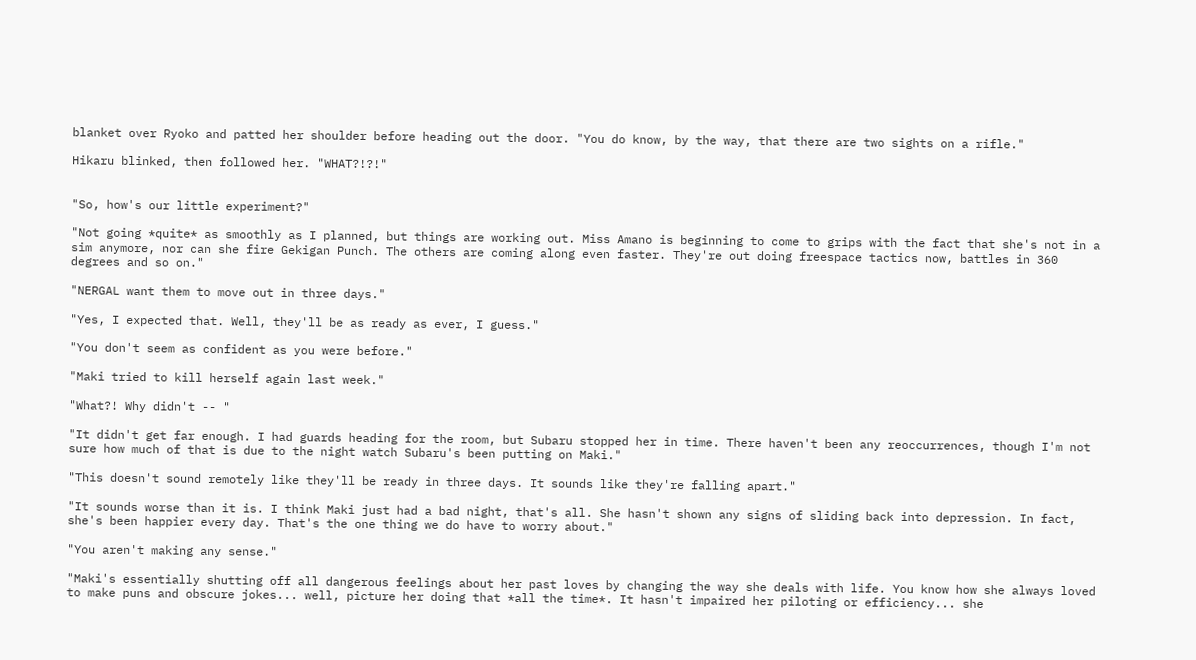blanket over Ryoko and patted her shoulder before heading out the door. "You do know, by the way, that there are two sights on a rifle."

Hikaru blinked, then followed her. "WHAT?!?!"


"So, how's our little experiment?"

"Not going *quite* as smoothly as I planned, but things are working out. Miss Amano is beginning to come to grips with the fact that she's not in a sim anymore, nor can she fire Gekigan Punch. The others are coming along even faster. They're out doing freespace tactics now, battles in 360 degrees and so on."

"NERGAL want them to move out in three days."

"Yes, I expected that. Well, they'll be as ready as ever, I guess."

"You don't seem as confident as you were before."

"Maki tried to kill herself again last week."

"What?! Why didn't -- "

"It didn't get far enough. I had guards heading for the room, but Subaru stopped her in time. There haven't been any reoccurrences, though I'm not sure how much of that is due to the night watch Subaru's been putting on Maki."

"This doesn't sound remotely like they'll be ready in three days. It sounds like they're falling apart."

"It sounds worse than it is. I think Maki just had a bad night, that's all. She hasn't shown any signs of sliding back into depression. In fact, she's been happier every day. That's the one thing we do have to worry about."

"You aren't making any sense."

"Maki's essentially shutting off all dangerous feelings about her past loves by changing the way she deals with life. You know how she always loved to make puns and obscure jokes... well, picture her doing that *all the time*. It hasn't impaired her piloting or efficiency... she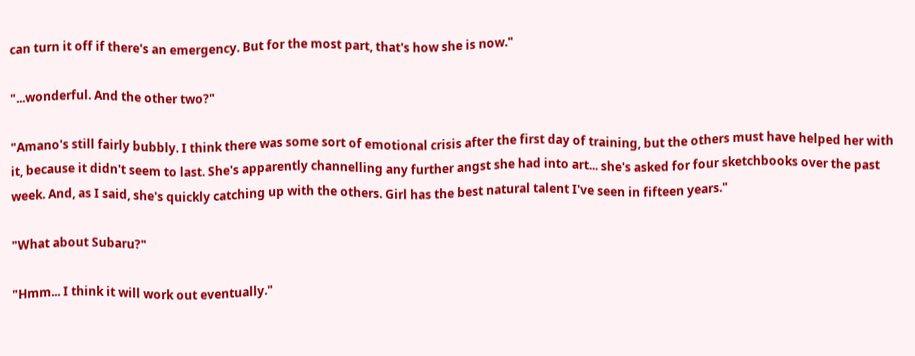can turn it off if there's an emergency. But for the most part, that's how she is now."

"...wonderful. And the other two?"

"Amano's still fairly bubbly. I think there was some sort of emotional crisis after the first day of training, but the others must have helped her with it, because it didn't seem to last. She's apparently channelling any further angst she had into art... she's asked for four sketchbooks over the past week. And, as I said, she's quickly catching up with the others. Girl has the best natural talent I've seen in fifteen years."

"What about Subaru?"

"Hmm... I think it will work out eventually."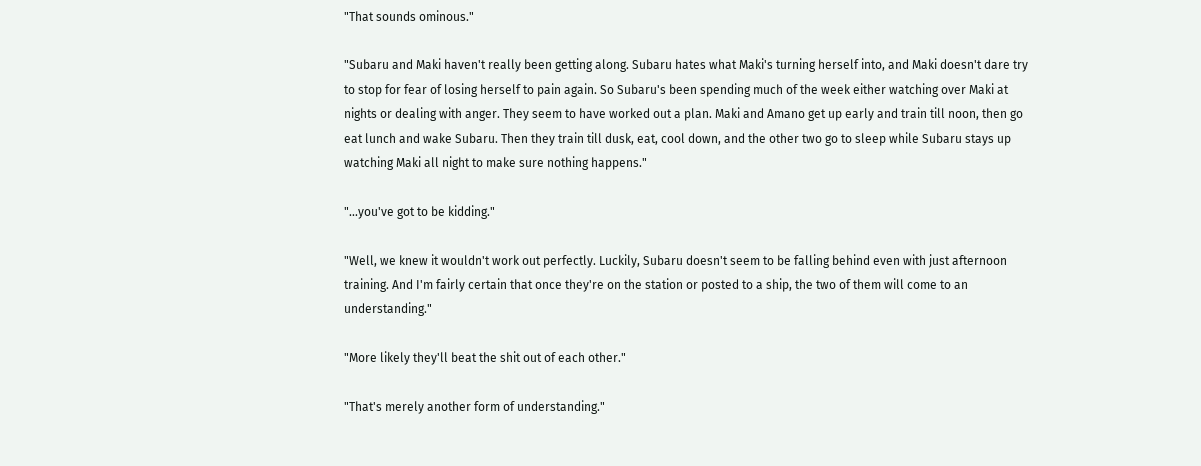"That sounds ominous."

"Subaru and Maki haven't really been getting along. Subaru hates what Maki's turning herself into, and Maki doesn't dare try to stop for fear of losing herself to pain again. So Subaru's been spending much of the week either watching over Maki at nights or dealing with anger. They seem to have worked out a plan. Maki and Amano get up early and train till noon, then go eat lunch and wake Subaru. Then they train till dusk, eat, cool down, and the other two go to sleep while Subaru stays up watching Maki all night to make sure nothing happens."

"...you've got to be kidding."

"Well, we knew it wouldn't work out perfectly. Luckily, Subaru doesn't seem to be falling behind even with just afternoon training. And I'm fairly certain that once they're on the station or posted to a ship, the two of them will come to an understanding."

"More likely they'll beat the shit out of each other."

"That's merely another form of understanding."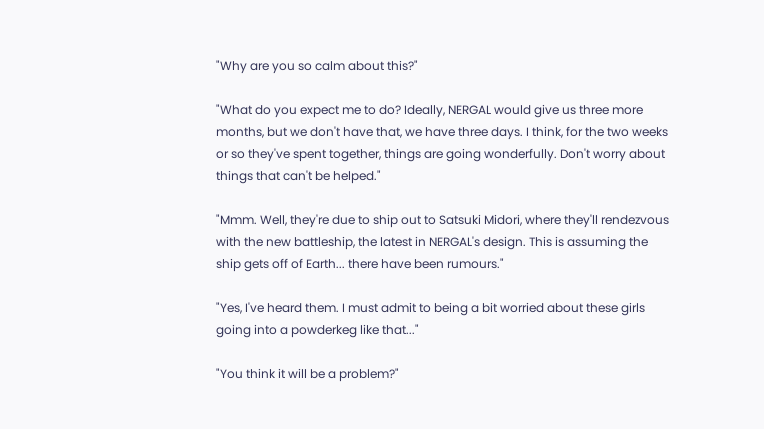"Why are you so calm about this?"

"What do you expect me to do? Ideally, NERGAL would give us three more months, but we don't have that, we have three days. I think, for the two weeks or so they've spent together, things are going wonderfully. Don't worry about things that can't be helped."

"Mmm. Well, they're due to ship out to Satsuki Midori, where they'll rendezvous with the new battleship, the latest in NERGAL's design. This is assuming the ship gets off of Earth... there have been rumours."

"Yes, I've heard them. I must admit to being a bit worried about these girls going into a powderkeg like that..."

"You think it will be a problem?"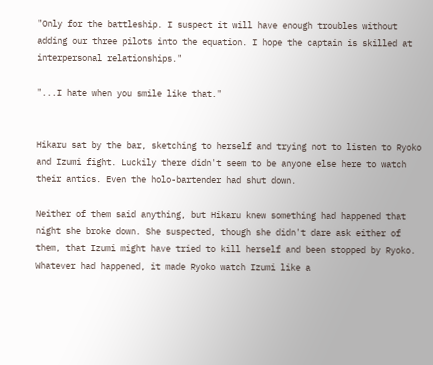"Only for the battleship. I suspect it will have enough troubles without adding our three pilots into the equation. I hope the captain is skilled at interpersonal relationships."

"...I hate when you smile like that."


Hikaru sat by the bar, sketching to herself and trying not to listen to Ryoko and Izumi fight. Luckily there didn't seem to be anyone else here to watch their antics. Even the holo-bartender had shut down.

Neither of them said anything, but Hikaru knew something had happened that night she broke down. She suspected, though she didn't dare ask either of them, that Izumi might have tried to kill herself and been stopped by Ryoko. Whatever had happened, it made Ryoko watch Izumi like a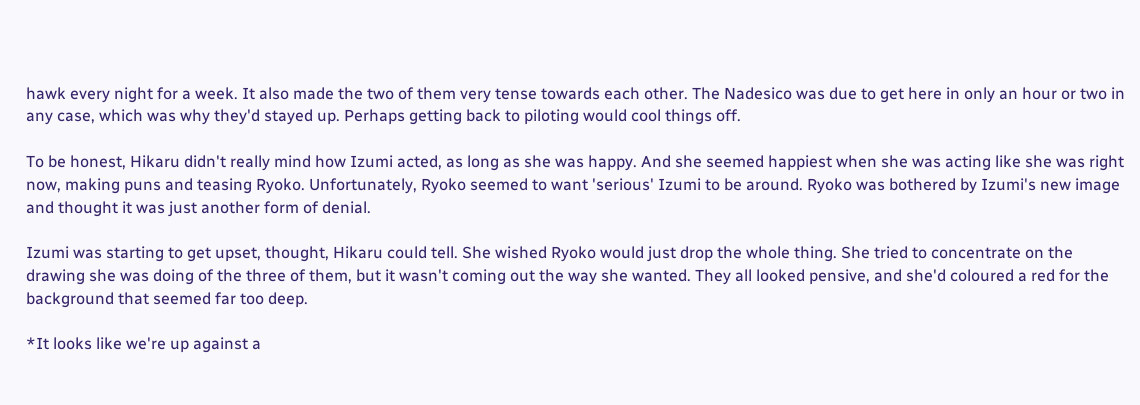hawk every night for a week. It also made the two of them very tense towards each other. The Nadesico was due to get here in only an hour or two in any case, which was why they'd stayed up. Perhaps getting back to piloting would cool things off.

To be honest, Hikaru didn't really mind how Izumi acted, as long as she was happy. And she seemed happiest when she was acting like she was right now, making puns and teasing Ryoko. Unfortunately, Ryoko seemed to want 'serious' Izumi to be around. Ryoko was bothered by Izumi's new image and thought it was just another form of denial.

Izumi was starting to get upset, thought, Hikaru could tell. She wished Ryoko would just drop the whole thing. She tried to concentrate on the drawing she was doing of the three of them, but it wasn't coming out the way she wanted. They all looked pensive, and she'd coloured a red for the background that seemed far too deep.

*It looks like we're up against a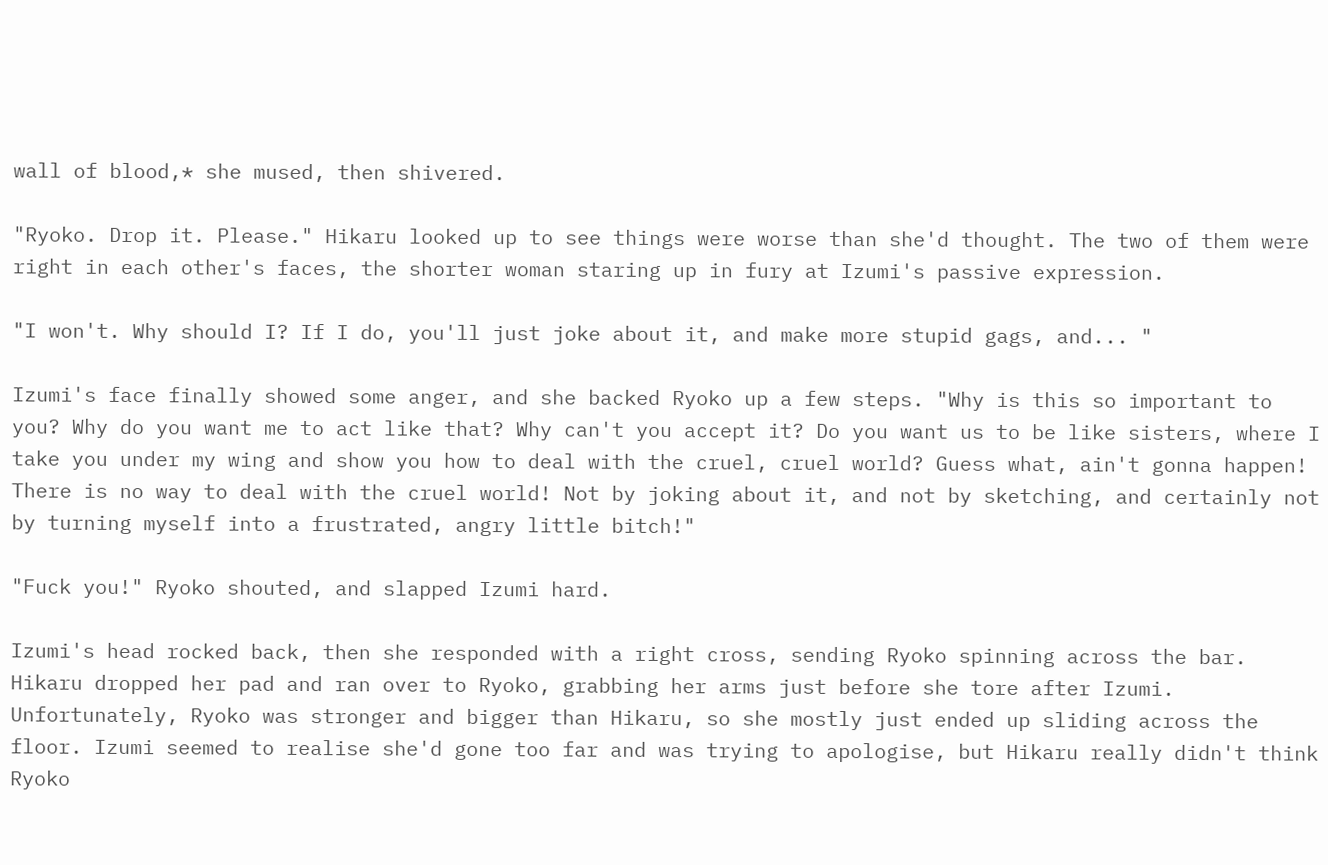wall of blood,* she mused, then shivered.

"Ryoko. Drop it. Please." Hikaru looked up to see things were worse than she'd thought. The two of them were right in each other's faces, the shorter woman staring up in fury at Izumi's passive expression.

"I won't. Why should I? If I do, you'll just joke about it, and make more stupid gags, and... "

Izumi's face finally showed some anger, and she backed Ryoko up a few steps. "Why is this so important to you? Why do you want me to act like that? Why can't you accept it? Do you want us to be like sisters, where I take you under my wing and show you how to deal with the cruel, cruel world? Guess what, ain't gonna happen! There is no way to deal with the cruel world! Not by joking about it, and not by sketching, and certainly not by turning myself into a frustrated, angry little bitch!"

"Fuck you!" Ryoko shouted, and slapped Izumi hard.

Izumi's head rocked back, then she responded with a right cross, sending Ryoko spinning across the bar. Hikaru dropped her pad and ran over to Ryoko, grabbing her arms just before she tore after Izumi. Unfortunately, Ryoko was stronger and bigger than Hikaru, so she mostly just ended up sliding across the floor. Izumi seemed to realise she'd gone too far and was trying to apologise, but Hikaru really didn't think Ryoko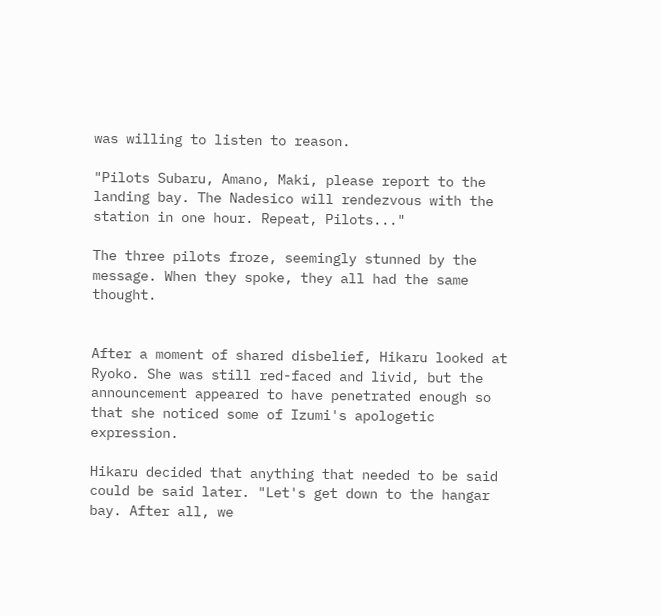was willing to listen to reason.

"Pilots Subaru, Amano, Maki, please report to the landing bay. The Nadesico will rendezvous with the station in one hour. Repeat, Pilots..."

The three pilots froze, seemingly stunned by the message. When they spoke, they all had the same thought.


After a moment of shared disbelief, Hikaru looked at Ryoko. She was still red-faced and livid, but the announcement appeared to have penetrated enough so that she noticed some of Izumi's apologetic expression.

Hikaru decided that anything that needed to be said could be said later. "Let's get down to the hangar bay. After all, we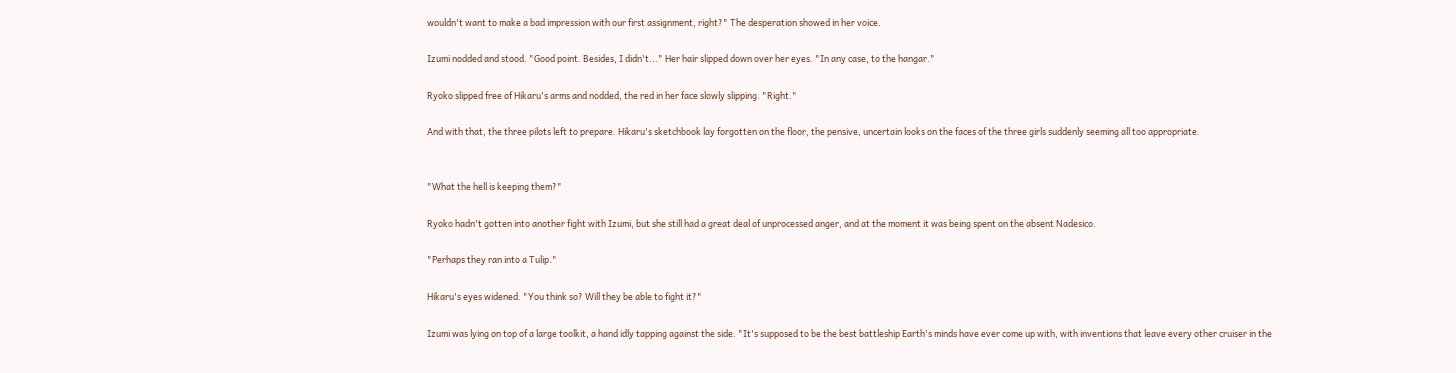wouldn't want to make a bad impression with our first assignment, right?" The desperation showed in her voice.

Izumi nodded and stood. "Good point. Besides, I didn't..." Her hair slipped down over her eyes. "In any case, to the hangar."

Ryoko slipped free of Hikaru's arms and nodded, the red in her face slowly slipping. "Right."

And with that, the three pilots left to prepare. Hikaru's sketchbook lay forgotten on the floor, the pensive, uncertain looks on the faces of the three girls suddenly seeming all too appropriate.


"What the hell is keeping them?"

Ryoko hadn't gotten into another fight with Izumi, but she still had a great deal of unprocessed anger, and at the moment it was being spent on the absent Nadesico.

"Perhaps they ran into a Tulip."

Hikaru's eyes widened. "You think so? Will they be able to fight it?"

Izumi was lying on top of a large toolkit, a hand idly tapping against the side. "It's supposed to be the best battleship Earth's minds have ever come up with, with inventions that leave every other cruiser in the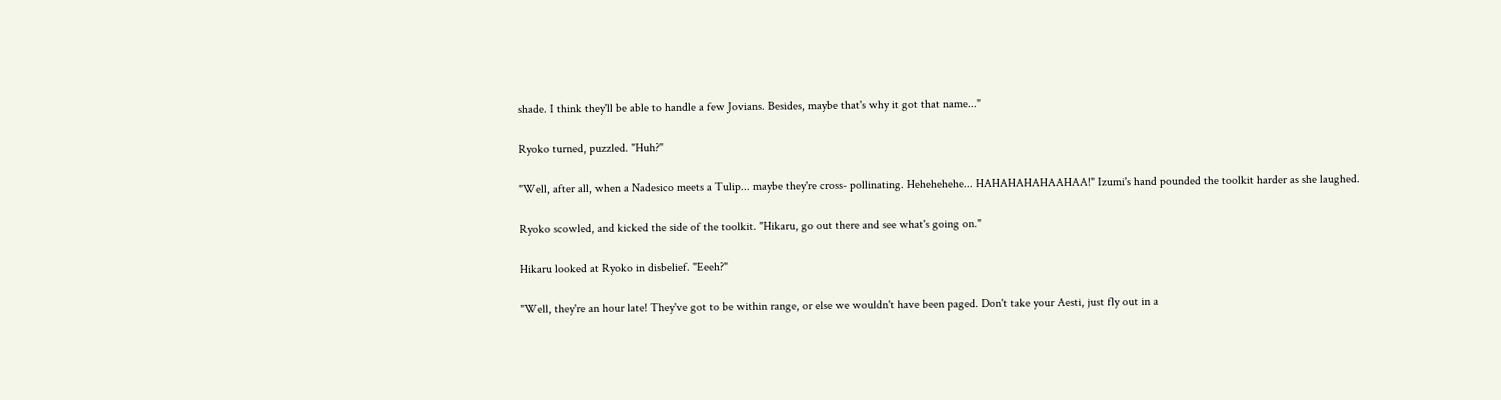shade. I think they'll be able to handle a few Jovians. Besides, maybe that's why it got that name..."

Ryoko turned, puzzled. "Huh?"

"Well, after all, when a Nadesico meets a Tulip... maybe they're cross- pollinating. Hehehehehe... HAHAHAHAHAAHAA!" Izumi's hand pounded the toolkit harder as she laughed.

Ryoko scowled, and kicked the side of the toolkit. "Hikaru, go out there and see what's going on."

Hikaru looked at Ryoko in disbelief. "Eeeh?"

"Well, they're an hour late! They've got to be within range, or else we wouldn't have been paged. Don't take your Aesti, just fly out in a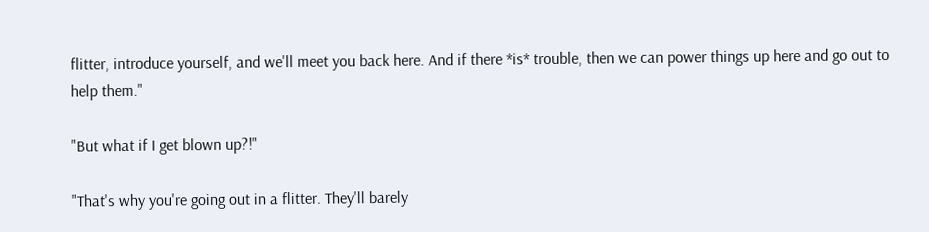flitter, introduce yourself, and we'll meet you back here. And if there *is* trouble, then we can power things up here and go out to help them."

"But what if I get blown up?!"

"That's why you're going out in a flitter. They'll barely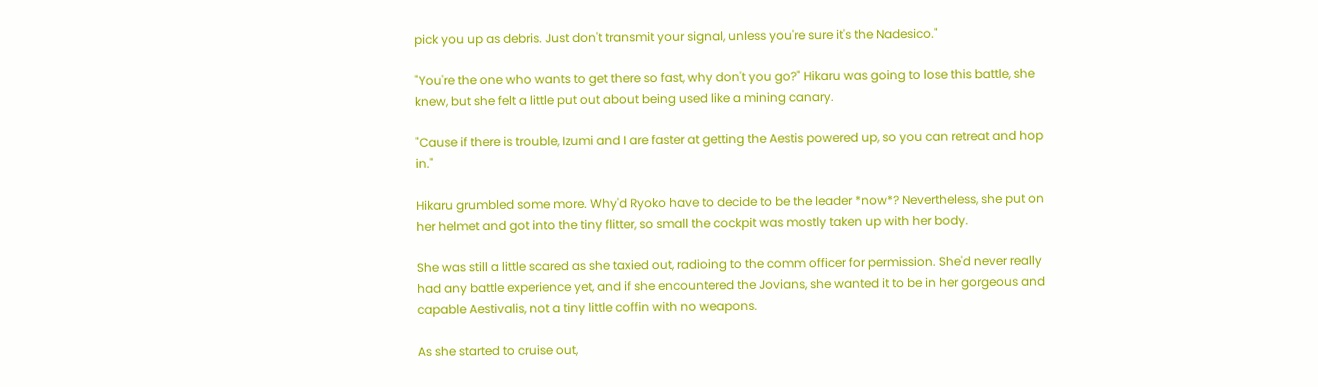pick you up as debris. Just don't transmit your signal, unless you're sure it's the Nadesico."

"You're the one who wants to get there so fast, why don't you go?" Hikaru was going to lose this battle, she knew, but she felt a little put out about being used like a mining canary.

"Cause if there is trouble, Izumi and I are faster at getting the Aestis powered up, so you can retreat and hop in."

Hikaru grumbled some more. Why'd Ryoko have to decide to be the leader *now*? Nevertheless, she put on her helmet and got into the tiny flitter, so small the cockpit was mostly taken up with her body.

She was still a little scared as she taxied out, radioing to the comm officer for permission. She'd never really had any battle experience yet, and if she encountered the Jovians, she wanted it to be in her gorgeous and capable Aestivalis, not a tiny little coffin with no weapons.

As she started to cruise out,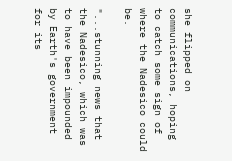she flipped on communications, hoping to catch some sign of where the Nadesico could be.

"...stunning news that the Nadesico, which was to have been impounded by Earth's government for its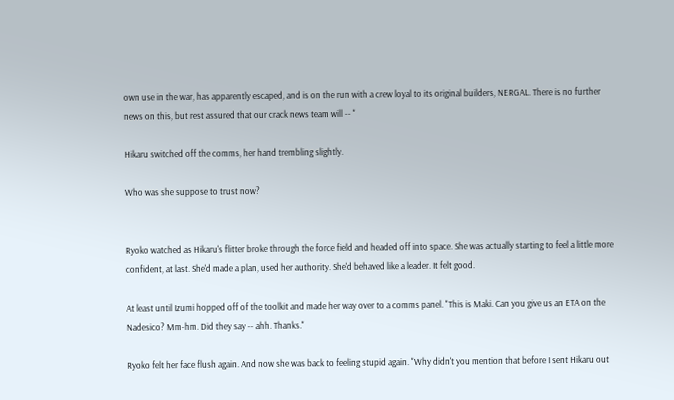own use in the war, has apparently escaped, and is on the run with a crew loyal to its original builders, NERGAL. There is no further news on this, but rest assured that our crack news team will -- "

Hikaru switched off the comms, her hand trembling slightly.

Who was she suppose to trust now?


Ryoko watched as Hikaru's flitter broke through the force field and headed off into space. She was actually starting to feel a little more confident, at last. She'd made a plan, used her authority. She'd behaved like a leader. It felt good.

At least until Izumi hopped off of the toolkit and made her way over to a comms panel. "This is Maki. Can you give us an ETA on the Nadesico? Mm-hm. Did they say -- ahh. Thanks."

Ryoko felt her face flush again. And now she was back to feeling stupid again. "Why didn't you mention that before I sent Hikaru out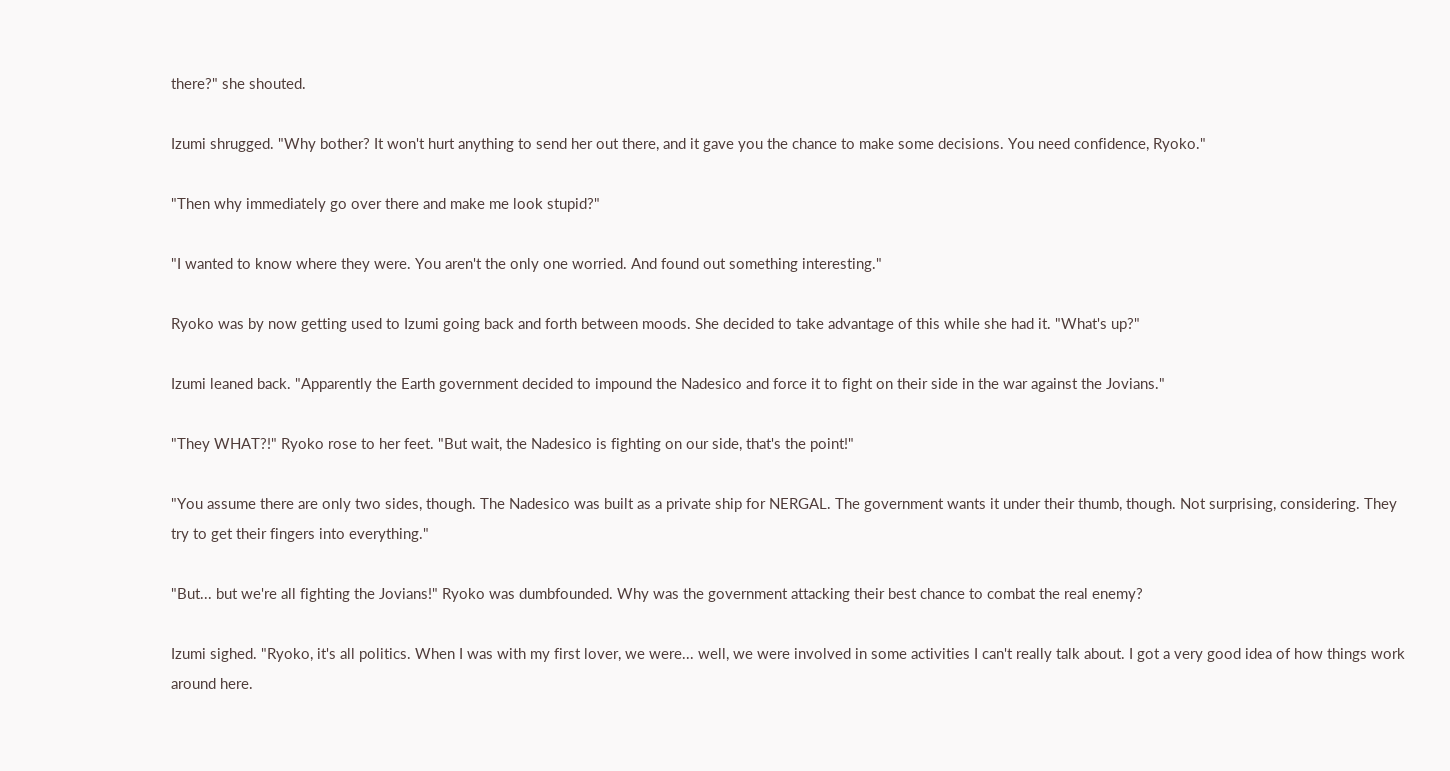there?" she shouted.

Izumi shrugged. "Why bother? It won't hurt anything to send her out there, and it gave you the chance to make some decisions. You need confidence, Ryoko."

"Then why immediately go over there and make me look stupid?"

"I wanted to know where they were. You aren't the only one worried. And found out something interesting."

Ryoko was by now getting used to Izumi going back and forth between moods. She decided to take advantage of this while she had it. "What's up?"

Izumi leaned back. "Apparently the Earth government decided to impound the Nadesico and force it to fight on their side in the war against the Jovians."

"They WHAT?!" Ryoko rose to her feet. "But wait, the Nadesico is fighting on our side, that's the point!"

"You assume there are only two sides, though. The Nadesico was built as a private ship for NERGAL. The government wants it under their thumb, though. Not surprising, considering. They try to get their fingers into everything."

"But... but we're all fighting the Jovians!" Ryoko was dumbfounded. Why was the government attacking their best chance to combat the real enemy?

Izumi sighed. "Ryoko, it's all politics. When I was with my first lover, we were... well, we were involved in some activities I can't really talk about. I got a very good idea of how things work around here.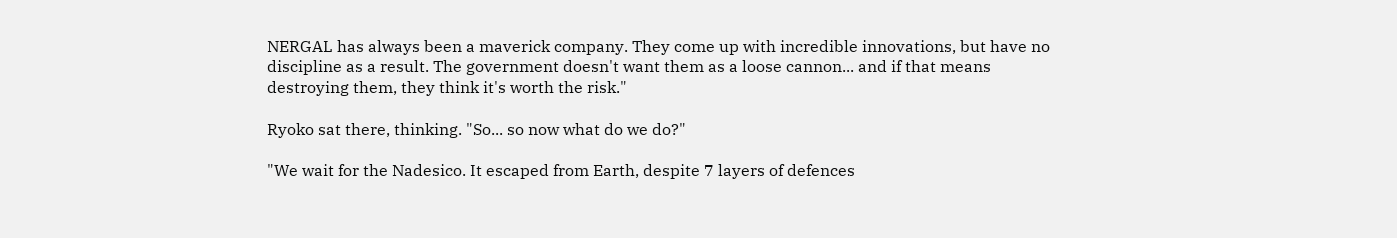NERGAL has always been a maverick company. They come up with incredible innovations, but have no discipline as a result. The government doesn't want them as a loose cannon... and if that means destroying them, they think it's worth the risk."

Ryoko sat there, thinking. "So... so now what do we do?"

"We wait for the Nadesico. It escaped from Earth, despite 7 layers of defences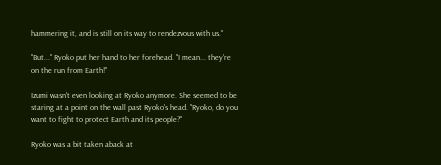hammering it, and is still on its way to rendezvous with us."

"But..." Ryoko put her hand to her forehead. "I mean... they're on the run from Earth!"

Izumi wasn't even looking at Ryoko anymore. She seemed to be staring at a point on the wall past Ryoko's head. "Ryoko, do you want to fight to protect Earth and its people?"

Ryoko was a bit taken aback at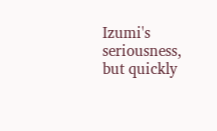Izumi's seriousness, but quickly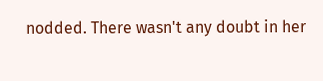nodded. There wasn't any doubt in her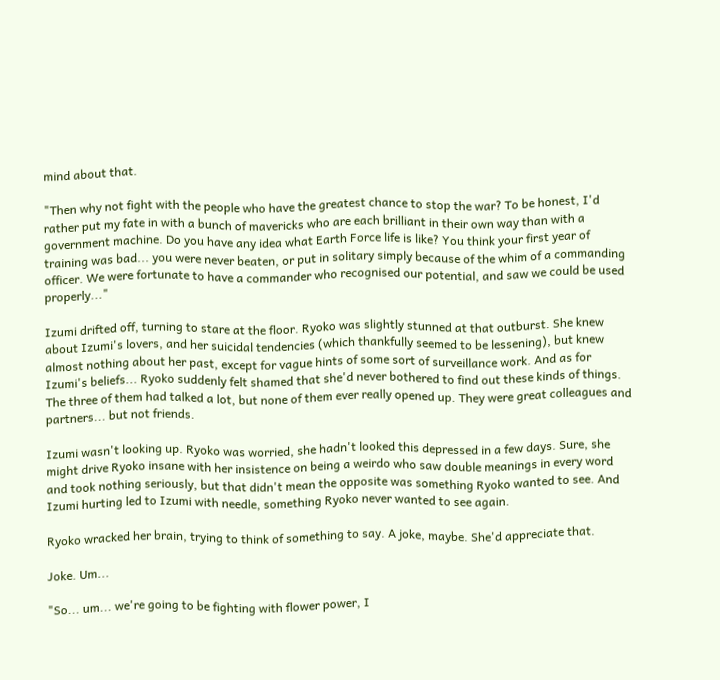mind about that.

"Then why not fight with the people who have the greatest chance to stop the war? To be honest, I'd rather put my fate in with a bunch of mavericks who are each brilliant in their own way than with a government machine. Do you have any idea what Earth Force life is like? You think your first year of training was bad... you were never beaten, or put in solitary simply because of the whim of a commanding officer. We were fortunate to have a commander who recognised our potential, and saw we could be used properly..."

Izumi drifted off, turning to stare at the floor. Ryoko was slightly stunned at that outburst. She knew about Izumi's lovers, and her suicidal tendencies (which thankfully seemed to be lessening), but knew almost nothing about her past, except for vague hints of some sort of surveillance work. And as for Izumi's beliefs... Ryoko suddenly felt shamed that she'd never bothered to find out these kinds of things. The three of them had talked a lot, but none of them ever really opened up. They were great colleagues and partners... but not friends.

Izumi wasn't looking up. Ryoko was worried, she hadn't looked this depressed in a few days. Sure, she might drive Ryoko insane with her insistence on being a weirdo who saw double meanings in every word and took nothing seriously, but that didn't mean the opposite was something Ryoko wanted to see. And Izumi hurting led to Izumi with needle, something Ryoko never wanted to see again.

Ryoko wracked her brain, trying to think of something to say. A joke, maybe. She'd appreciate that.

Joke. Um...

"So... um... we're going to be fighting with flower power, I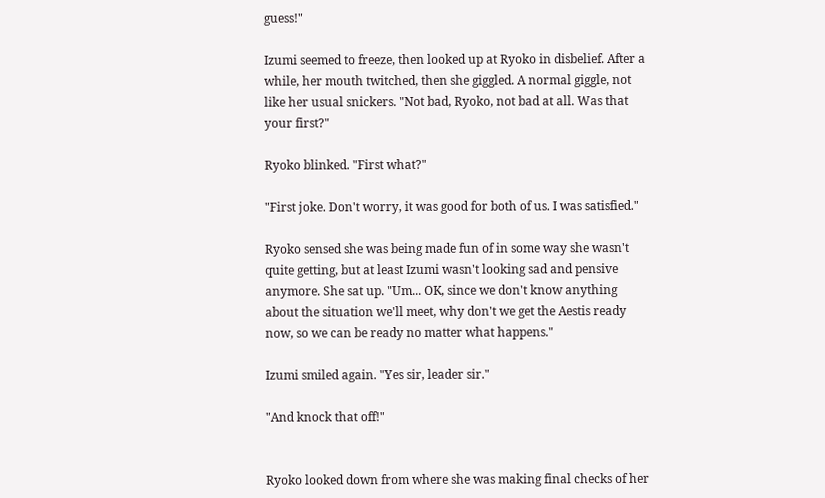guess!"

Izumi seemed to freeze, then looked up at Ryoko in disbelief. After a while, her mouth twitched, then she giggled. A normal giggle, not like her usual snickers. "Not bad, Ryoko, not bad at all. Was that your first?"

Ryoko blinked. "First what?"

"First joke. Don't worry, it was good for both of us. I was satisfied."

Ryoko sensed she was being made fun of in some way she wasn't quite getting, but at least Izumi wasn't looking sad and pensive anymore. She sat up. "Um... OK, since we don't know anything about the situation we'll meet, why don't we get the Aestis ready now, so we can be ready no matter what happens."

Izumi smiled again. "Yes sir, leader sir."

"And knock that off!"


Ryoko looked down from where she was making final checks of her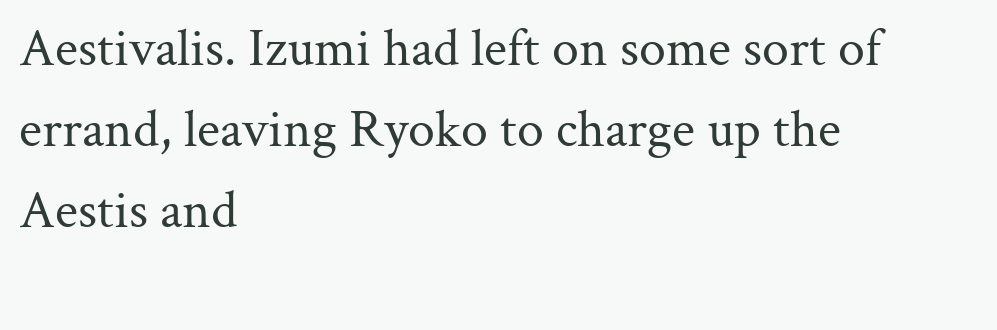Aestivalis. Izumi had left on some sort of errand, leaving Ryoko to charge up the Aestis and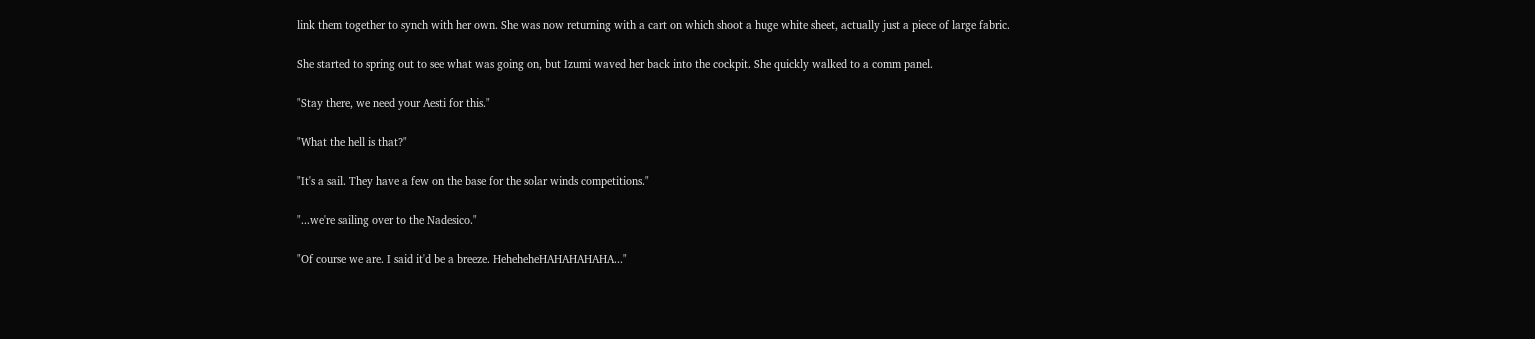link them together to synch with her own. She was now returning with a cart on which shoot a huge white sheet, actually just a piece of large fabric.

She started to spring out to see what was going on, but Izumi waved her back into the cockpit. She quickly walked to a comm panel.

"Stay there, we need your Aesti for this."

"What the hell is that?"

"It's a sail. They have a few on the base for the solar winds competitions."

"...we're sailing over to the Nadesico."

"Of course we are. I said it'd be a breeze. HeheheheHAHAHAHAHA..."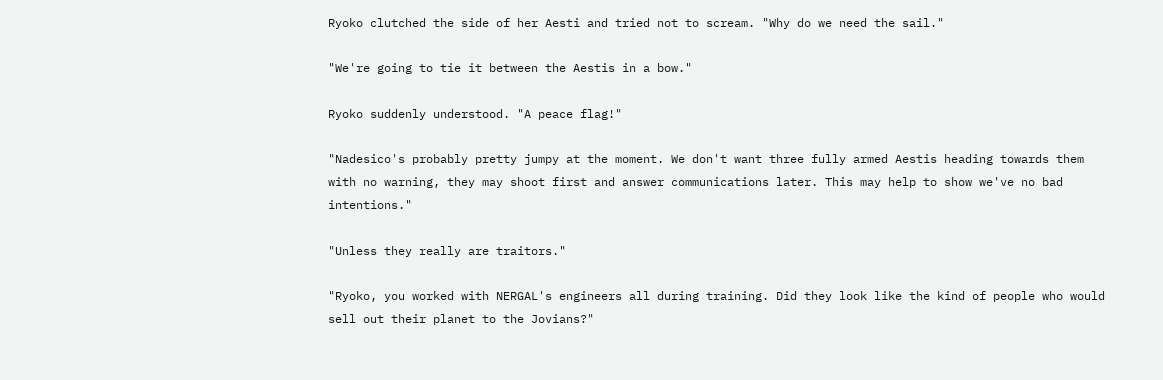Ryoko clutched the side of her Aesti and tried not to scream. "Why do we need the sail."

"We're going to tie it between the Aestis in a bow."

Ryoko suddenly understood. "A peace flag!"

"Nadesico's probably pretty jumpy at the moment. We don't want three fully armed Aestis heading towards them with no warning, they may shoot first and answer communications later. This may help to show we've no bad intentions."

"Unless they really are traitors."

"Ryoko, you worked with NERGAL's engineers all during training. Did they look like the kind of people who would sell out their planet to the Jovians?"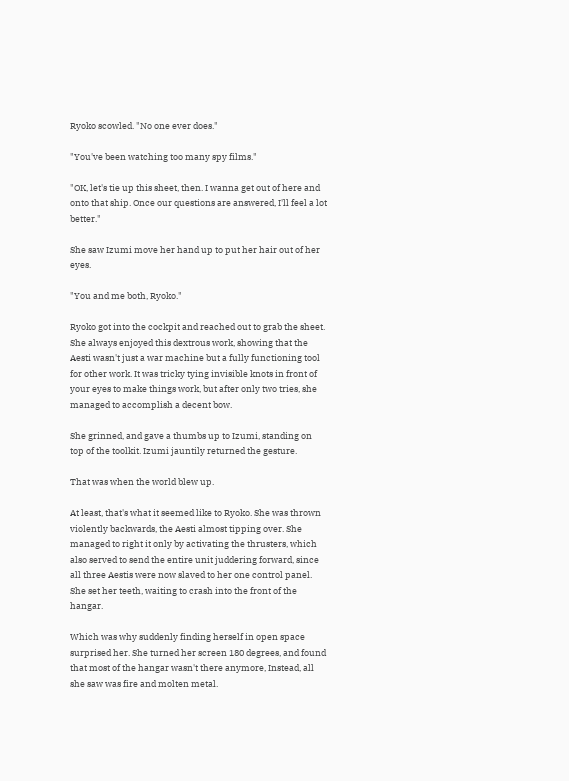Ryoko scowled. "No one ever does."

"You've been watching too many spy films."

"OK, let's tie up this sheet, then. I wanna get out of here and onto that ship. Once our questions are answered, I'll feel a lot better."

She saw Izumi move her hand up to put her hair out of her eyes.

"You and me both, Ryoko."

Ryoko got into the cockpit and reached out to grab the sheet. She always enjoyed this dextrous work, showing that the Aesti wasn't just a war machine but a fully functioning tool for other work. It was tricky tying invisible knots in front of your eyes to make things work, but after only two tries, she managed to accomplish a decent bow.

She grinned, and gave a thumbs up to Izumi, standing on top of the toolkit. Izumi jauntily returned the gesture.

That was when the world blew up.

At least, that's what it seemed like to Ryoko. She was thrown violently backwards, the Aesti almost tipping over. She managed to right it only by activating the thrusters, which also served to send the entire unit juddering forward, since all three Aestis were now slaved to her one control panel. She set her teeth, waiting to crash into the front of the hangar.

Which was why suddenly finding herself in open space surprised her. She turned her screen 180 degrees, and found that most of the hangar wasn't there anymore, Instead, all she saw was fire and molten metal.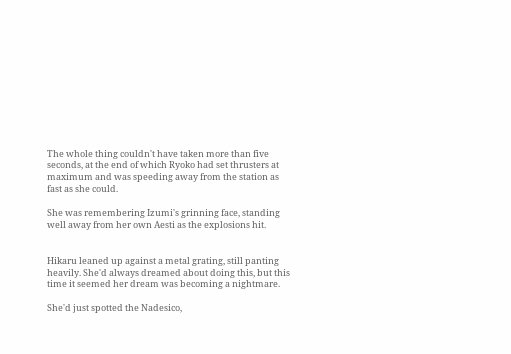The whole thing couldn't have taken more than five seconds, at the end of which Ryoko had set thrusters at maximum and was speeding away from the station as fast as she could.

She was remembering Izumi's grinning face, standing well away from her own Aesti as the explosions hit.


Hikaru leaned up against a metal grating, still panting heavily. She'd always dreamed about doing this, but this time it seemed her dream was becoming a nightmare.

She'd just spotted the Nadesico,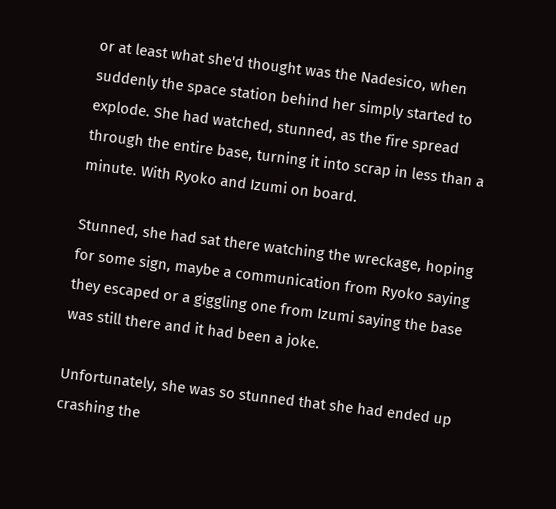or at least what she'd thought was the Nadesico, when suddenly the space station behind her simply started to explode. She had watched, stunned, as the fire spread through the entire base, turning it into scrap in less than a minute. With Ryoko and Izumi on board.

Stunned, she had sat there watching the wreckage, hoping for some sign, maybe a communication from Ryoko saying they escaped or a giggling one from Izumi saying the base was still there and it had been a joke.

Unfortunately, she was so stunned that she had ended up crashing the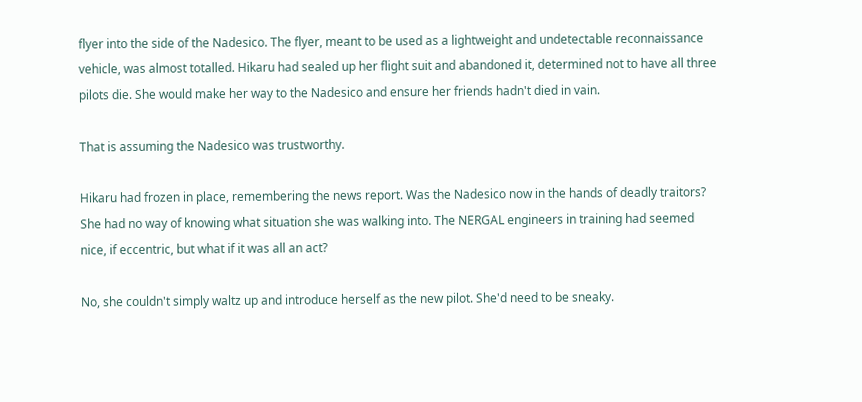flyer into the side of the Nadesico. The flyer, meant to be used as a lightweight and undetectable reconnaissance vehicle, was almost totalled. Hikaru had sealed up her flight suit and abandoned it, determined not to have all three pilots die. She would make her way to the Nadesico and ensure her friends hadn't died in vain.

That is assuming the Nadesico was trustworthy.

Hikaru had frozen in place, remembering the news report. Was the Nadesico now in the hands of deadly traitors? She had no way of knowing what situation she was walking into. The NERGAL engineers in training had seemed nice, if eccentric, but what if it was all an act?

No, she couldn't simply waltz up and introduce herself as the new pilot. She'd need to be sneaky.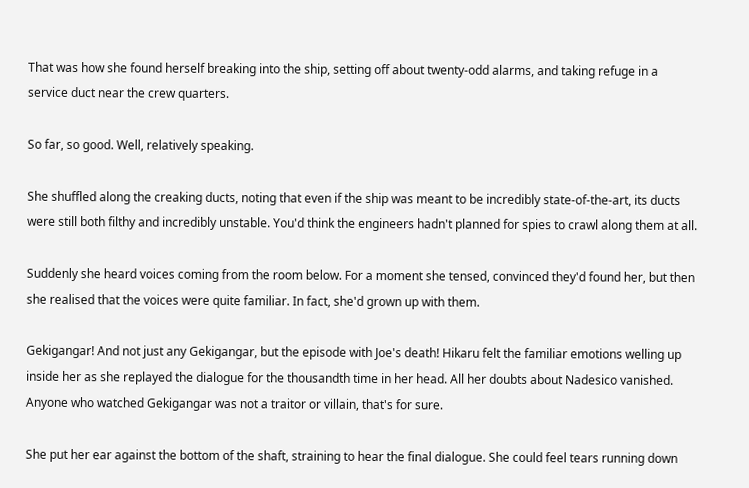That was how she found herself breaking into the ship, setting off about twenty-odd alarms, and taking refuge in a service duct near the crew quarters.

So far, so good. Well, relatively speaking.

She shuffled along the creaking ducts, noting that even if the ship was meant to be incredibly state-of-the-art, its ducts were still both filthy and incredibly unstable. You'd think the engineers hadn't planned for spies to crawl along them at all.

Suddenly she heard voices coming from the room below. For a moment she tensed, convinced they'd found her, but then she realised that the voices were quite familiar. In fact, she'd grown up with them.

Gekigangar! And not just any Gekigangar, but the episode with Joe's death! Hikaru felt the familiar emotions welling up inside her as she replayed the dialogue for the thousandth time in her head. All her doubts about Nadesico vanished. Anyone who watched Gekigangar was not a traitor or villain, that's for sure.

She put her ear against the bottom of the shaft, straining to hear the final dialogue. She could feel tears running down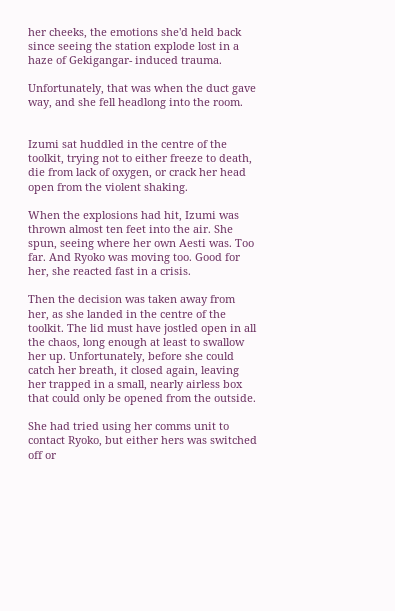her cheeks, the emotions she'd held back since seeing the station explode lost in a haze of Gekigangar- induced trauma.

Unfortunately, that was when the duct gave way, and she fell headlong into the room.


Izumi sat huddled in the centre of the toolkit, trying not to either freeze to death, die from lack of oxygen, or crack her head open from the violent shaking.

When the explosions had hit, Izumi was thrown almost ten feet into the air. She spun, seeing where her own Aesti was. Too far. And Ryoko was moving too. Good for her, she reacted fast in a crisis.

Then the decision was taken away from her, as she landed in the centre of the toolkit. The lid must have jostled open in all the chaos, long enough at least to swallow her up. Unfortunately, before she could catch her breath, it closed again, leaving her trapped in a small, nearly airless box that could only be opened from the outside.

She had tried using her comms unit to contact Ryoko, but either hers was switched off or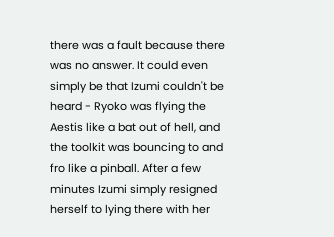there was a fault because there was no answer. It could even simply be that Izumi couldn't be heard - Ryoko was flying the Aestis like a bat out of hell, and the toolkit was bouncing to and fro like a pinball. After a few minutes Izumi simply resigned herself to lying there with her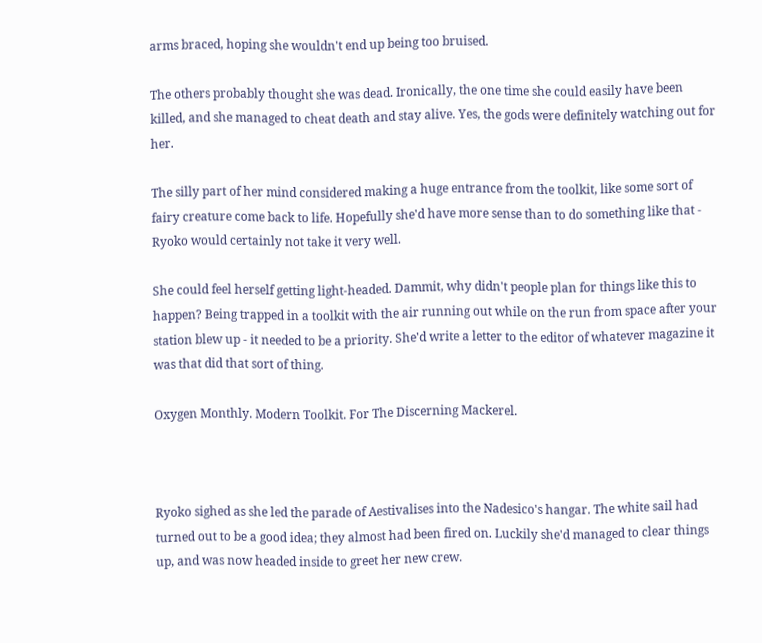arms braced, hoping she wouldn't end up being too bruised.

The others probably thought she was dead. Ironically, the one time she could easily have been killed, and she managed to cheat death and stay alive. Yes, the gods were definitely watching out for her.

The silly part of her mind considered making a huge entrance from the toolkit, like some sort of fairy creature come back to life. Hopefully she'd have more sense than to do something like that - Ryoko would certainly not take it very well.

She could feel herself getting light-headed. Dammit, why didn't people plan for things like this to happen? Being trapped in a toolkit with the air running out while on the run from space after your station blew up - it needed to be a priority. She'd write a letter to the editor of whatever magazine it was that did that sort of thing.

Oxygen Monthly. Modern Toolkit. For The Discerning Mackerel.



Ryoko sighed as she led the parade of Aestivalises into the Nadesico's hangar. The white sail had turned out to be a good idea; they almost had been fired on. Luckily she'd managed to clear things up, and was now headed inside to greet her new crew.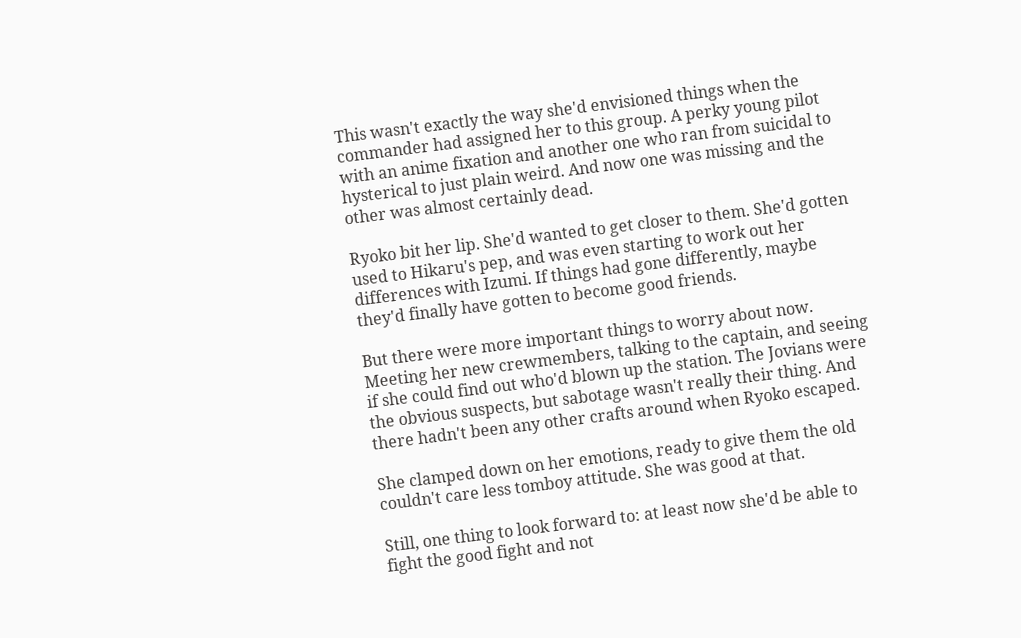This wasn't exactly the way she'd envisioned things when the commander had assigned her to this group. A perky young pilot with an anime fixation and another one who ran from suicidal to hysterical to just plain weird. And now one was missing and the other was almost certainly dead.

Ryoko bit her lip. She'd wanted to get closer to them. She'd gotten used to Hikaru's pep, and was even starting to work out her differences with Izumi. If things had gone differently, maybe they'd finally have gotten to become good friends.

But there were more important things to worry about now. Meeting her new crewmembers, talking to the captain, and seeing if she could find out who'd blown up the station. The Jovians were the obvious suspects, but sabotage wasn't really their thing. And there hadn't been any other crafts around when Ryoko escaped.

She clamped down on her emotions, ready to give them the old couldn't care less tomboy attitude. She was good at that.

Still, one thing to look forward to: at least now she'd be able to fight the good fight and not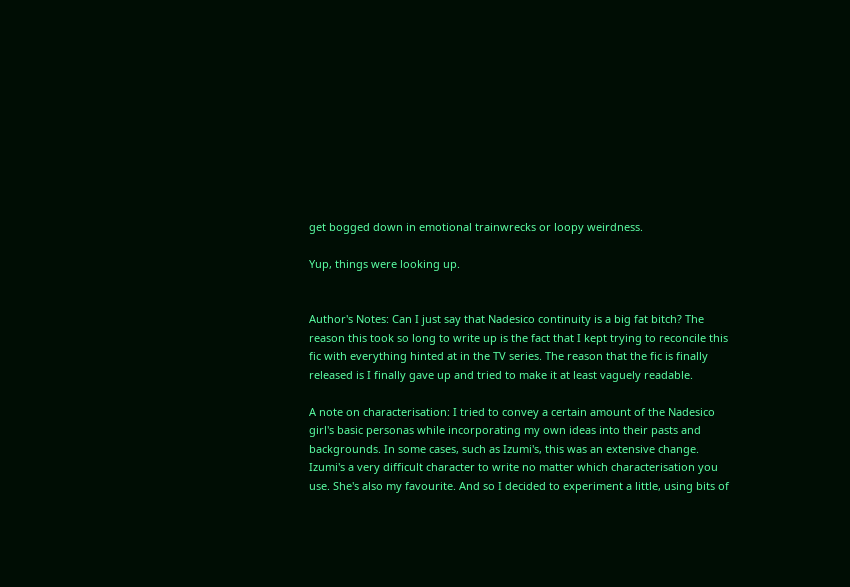get bogged down in emotional trainwrecks or loopy weirdness.

Yup, things were looking up.


Author's Notes: Can I just say that Nadesico continuity is a big fat bitch? The reason this took so long to write up is the fact that I kept trying to reconcile this fic with everything hinted at in the TV series. The reason that the fic is finally released is I finally gave up and tried to make it at least vaguely readable.

A note on characterisation: I tried to convey a certain amount of the Nadesico girl's basic personas while incorporating my own ideas into their pasts and backgrounds. In some cases, such as Izumi's, this was an extensive change. Izumi's a very difficult character to write no matter which characterisation you use. She's also my favourite. And so I decided to experiment a little, using bits of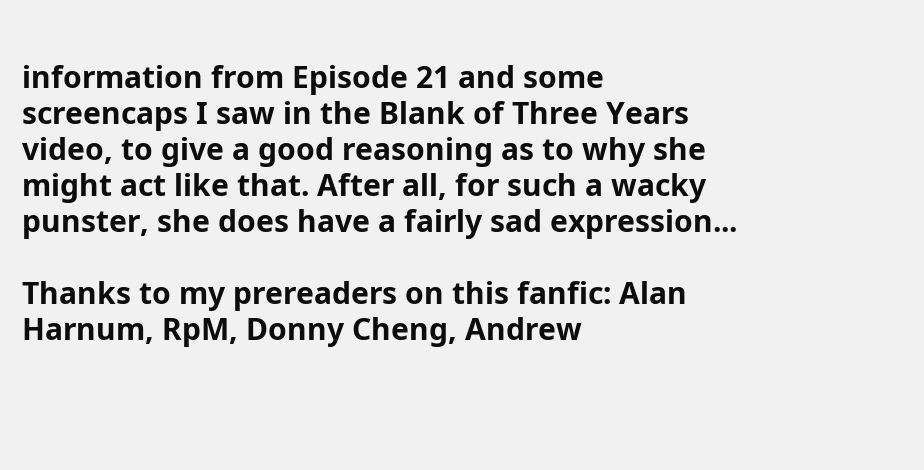information from Episode 21 and some screencaps I saw in the Blank of Three Years video, to give a good reasoning as to why she might act like that. After all, for such a wacky punster, she does have a fairly sad expression...

Thanks to my prereaders on this fanfic: Alan Harnum, RpM, Donny Cheng, Andrew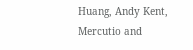Huang, Andy Kent, Mercutio and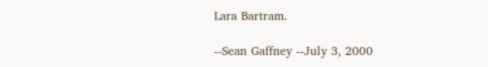Lara Bartram.

--Sean Gaffney --July 3, 2000